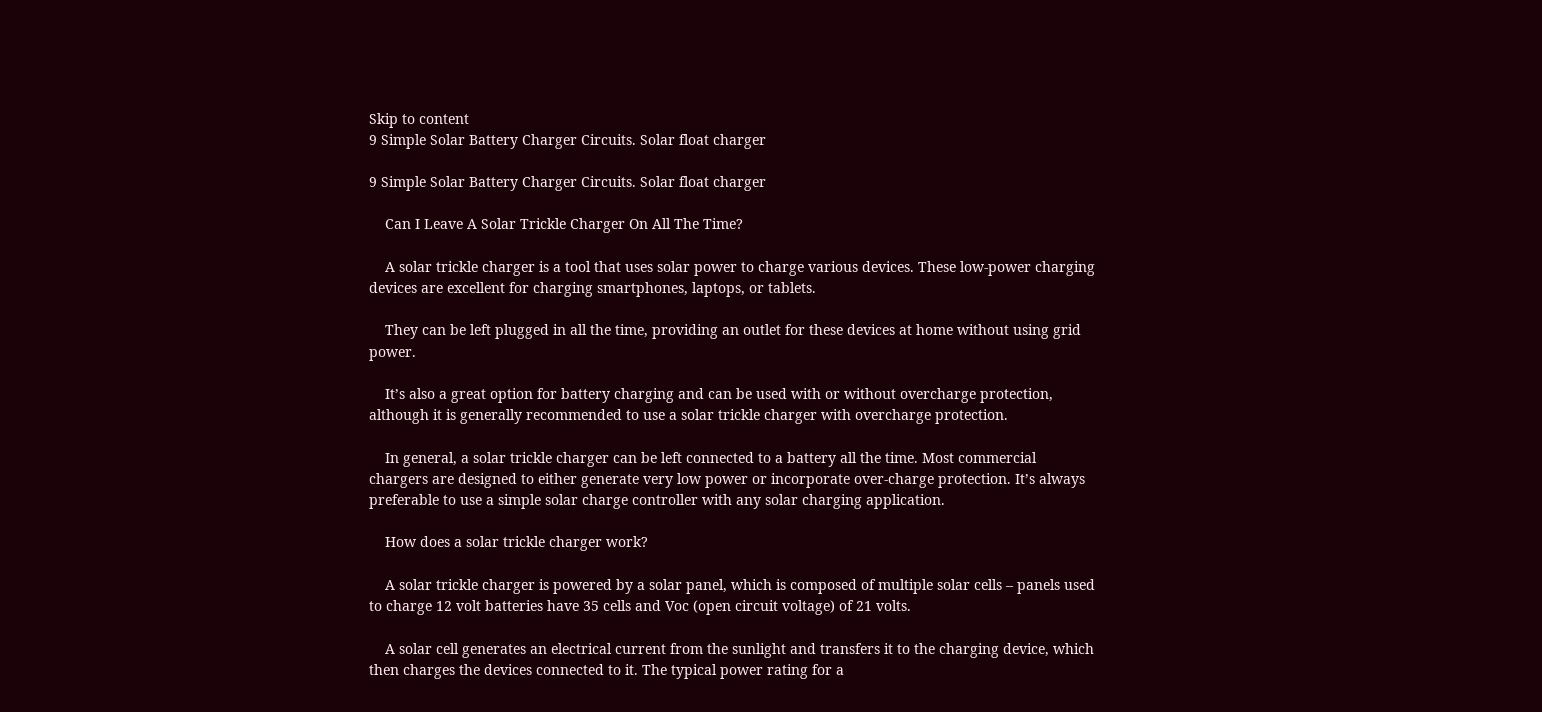Skip to content
9 Simple Solar Battery Charger Circuits. Solar float charger

9 Simple Solar Battery Charger Circuits. Solar float charger

    Can I Leave A Solar Trickle Charger On All The Time?

    A solar trickle charger is a tool that uses solar power to charge various devices. These low-power charging devices are excellent for charging smartphones, laptops, or tablets.

    They can be left plugged in all the time, providing an outlet for these devices at home without using grid power.

    It’s also a great option for battery charging and can be used with or without overcharge protection, although it is generally recommended to use a solar trickle charger with overcharge protection.

    In general, a solar trickle charger can be left connected to a battery all the time. Most commercial chargers are designed to either generate very low power or incorporate over-charge protection. It’s always preferable to use a simple solar charge controller with any solar charging application.

    How does a solar trickle charger work?

    A solar trickle charger is powered by a solar panel, which is composed of multiple solar cells – panels used to charge 12 volt batteries have 35 cells and Voc (open circuit voltage) of 21 volts.

    A solar cell generates an electrical current from the sunlight and transfers it to the charging device, which then charges the devices connected to it. The typical power rating for a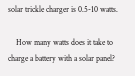solar trickle charger is 0.5-10 watts.

    How many watts does it take to charge a battery with a solar panel?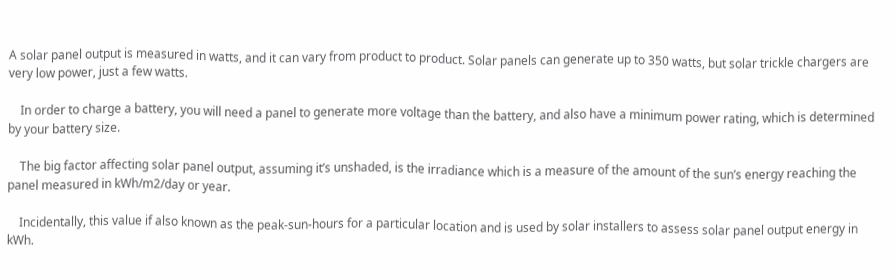A solar panel output is measured in watts, and it can vary from product to product. Solar panels can generate up to 350 watts, but solar trickle chargers are very low power, just a few watts.

    In order to charge a battery, you will need a panel to generate more voltage than the battery, and also have a minimum power rating, which is determined by your battery size.

    The big factor affecting solar panel output, assuming it’s unshaded, is the irradiance which is a measure of the amount of the sun’s energy reaching the panel measured in kWh/m2/day or year.

    Incidentally, this value if also known as the peak-sun-hours for a particular location and is used by solar installers to assess solar panel output energy in kWh.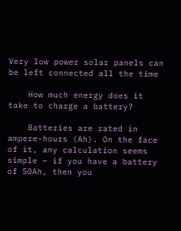Very low power solar panels can be left connected all the time

    How much energy does it take to charge a battery?

    Batteries are rated in ampere-hours (Ah). On the face of it, any calculation seems simple – if you have a battery of 50Ah, then you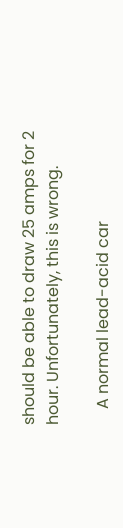should be able to draw 25 amps for 2 hour. Unfortunately, this is wrong.

    A normal lead-acid car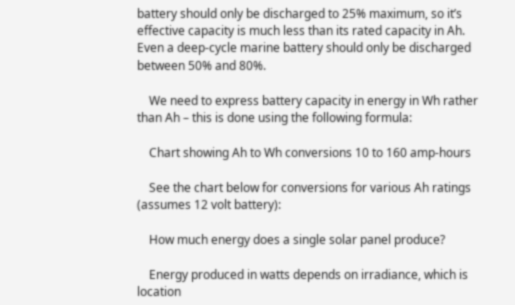battery should only be discharged to 25% maximum, so it’s effective capacity is much less than its rated capacity in Ah. Even a deep-cycle marine battery should only be discharged between 50% and 80%.

    We need to express battery capacity in energy in Wh rather than Ah – this is done using the following formula:

    Chart showing Ah to Wh conversions 10 to 160 amp-hours

    See the chart below for conversions for various Ah ratings (assumes 12 volt battery):

    How much energy does a single solar panel produce?

    Energy produced in watts depends on irradiance, which is location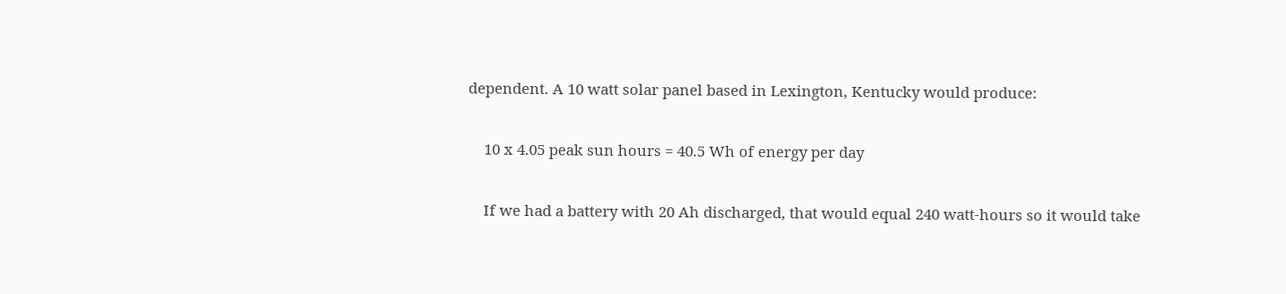dependent. A 10 watt solar panel based in Lexington, Kentucky would produce:

    10 x 4.05 peak sun hours = 40.5 Wh of energy per day

    If we had a battery with 20 Ah discharged, that would equal 240 watt-hours so it would take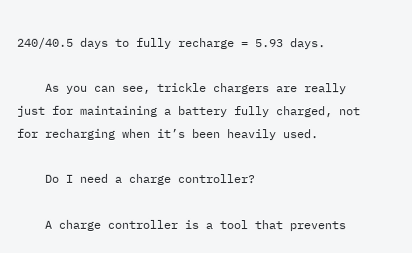240/40.5 days to fully recharge = 5.93 days.

    As you can see, trickle chargers are really just for maintaining a battery fully charged, not for recharging when it’s been heavily used.

    Do I need a charge controller?

    A charge controller is a tool that prevents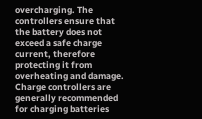overcharging. The controllers ensure that the battery does not exceed a safe charge current, therefore protecting it from overheating and damage. Charge controllers are generally recommended for charging batteries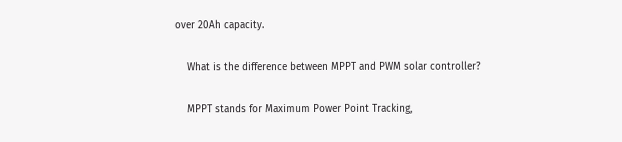over 20Ah capacity.

    What is the difference between MPPT and PWM solar controller?

    MPPT stands for Maximum Power Point Tracking,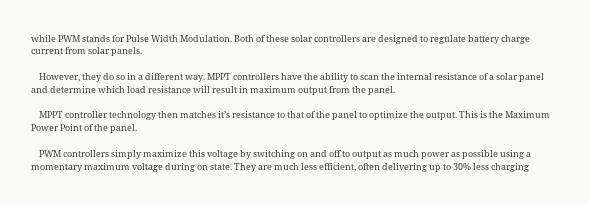while PWM stands for Pulse Width Modulation. Both of these solar controllers are designed to regulate battery charge current from solar panels.

    However, they do so in a different way. MPPT controllers have the ability to scan the internal resistance of a solar panel and determine which load resistance will result in maximum output from the panel.

    MPPT controller technology then matches it’s resistance to that of the panel to optimize the output. This is the Maximum Power Point of the panel.

    PWM controllers simply maximize this voltage by switching on and off to output as much power as possible using a momentary maximum voltage during on state. They are much less efficient, often delivering up to 30% less charging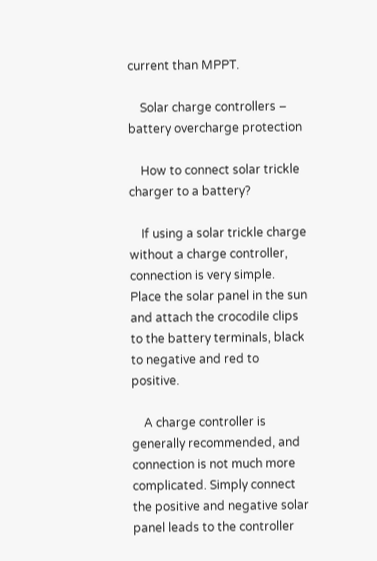current than MPPT.

    Solar charge controllers – battery overcharge protection

    How to connect solar trickle charger to a battery?

    If using a solar trickle charge without a charge controller, connection is very simple. Place the solar panel in the sun and attach the crocodile clips to the battery terminals, black to negative and red to positive.

    A charge controller is generally recommended, and connection is not much more complicated. Simply connect the positive and negative solar panel leads to the controller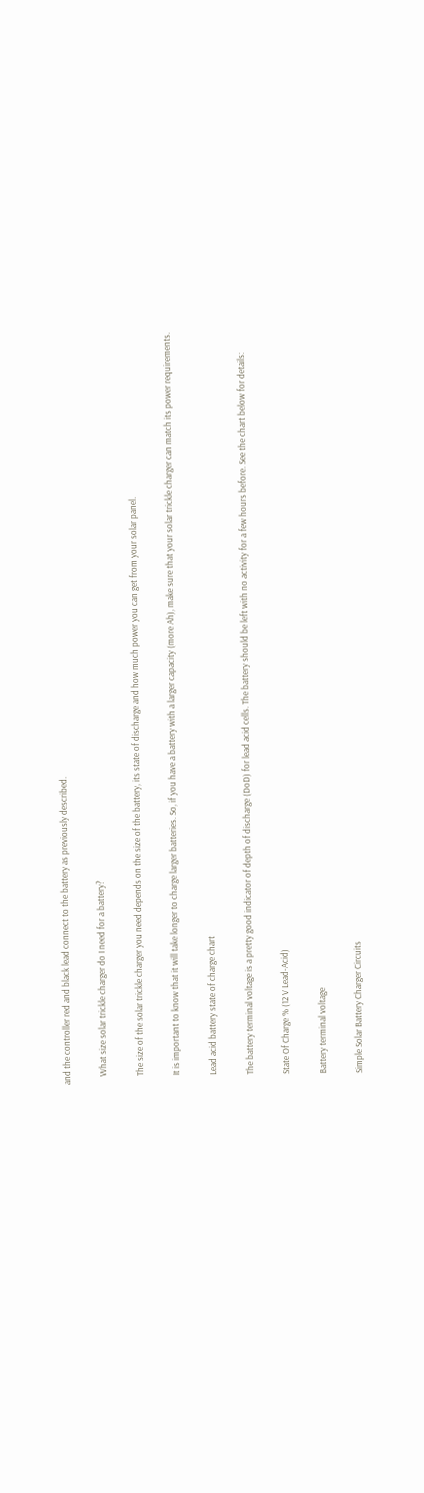and the controller red and black lead connect to the battery as previously described.

    What size solar trickle charger do I need for a battery?

    The size of the solar trickle charger you need depends on the size of the battery, its state of discharge and how much power you can get from your solar panel.

    It is important to know that it will take longer to charge larger batteries. So, if you have a battery with a larger capacity (more Ah), make sure that your solar trickle charger can match its power requirements.

    Lead acid battery state of charge chart

    The battery terminal voltage is a pretty good indicator of depth of discharge (DoD) for lead acid cells. The battery should be left with no activity for a few hours before. See the chart below for details:

    State Of Charge % (12 V Lead-Acid)

    Battery terminal voltage

    Simple Solar Battery Charger Circuits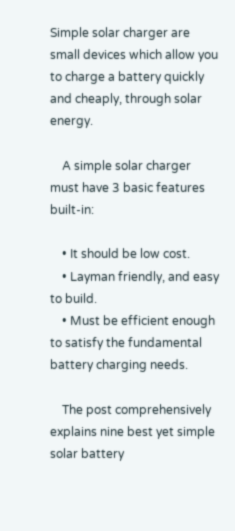Simple solar charger are small devices which allow you to charge a battery quickly and cheaply, through solar energy.

    A simple solar charger must have 3 basic features built-in:

    • It should be low cost.
    • Layman friendly, and easy to build.
    • Must be efficient enough to satisfy the fundamental battery charging needs.

    The post comprehensively explains nine best yet simple solar battery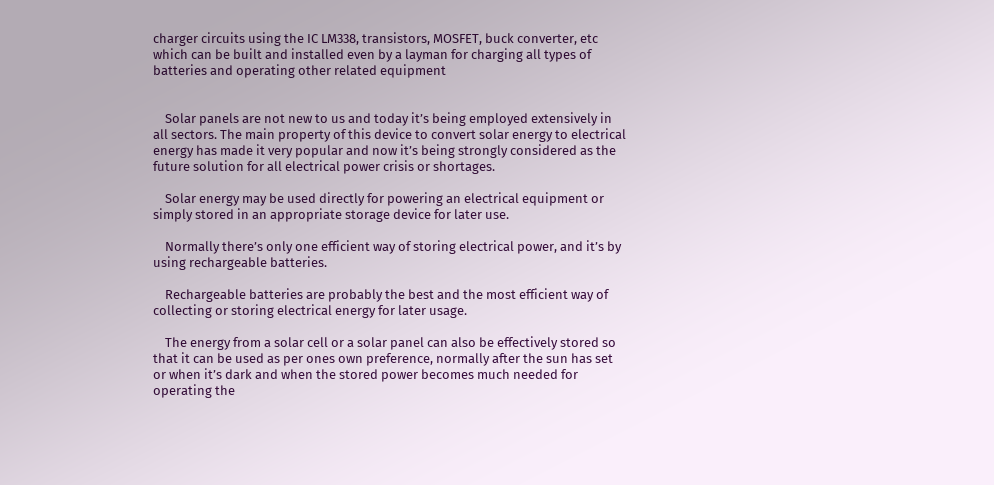charger circuits using the IC LM338, transistors, MOSFET, buck converter, etc which can be built and installed even by a layman for charging all types of batteries and operating other related equipment


    Solar panels are not new to us and today it’s being employed extensively in all sectors. The main property of this device to convert solar energy to electrical energy has made it very popular and now it’s being strongly considered as the future solution for all electrical power crisis or shortages.

    Solar energy may be used directly for powering an electrical equipment or simply stored in an appropriate storage device for later use.

    Normally there’s only one efficient way of storing electrical power, and it’s by using rechargeable batteries.

    Rechargeable batteries are probably the best and the most efficient way of collecting or storing electrical energy for later usage.

    The energy from a solar cell or a solar panel can also be effectively stored so that it can be used as per ones own preference, normally after the sun has set or when it’s dark and when the stored power becomes much needed for operating the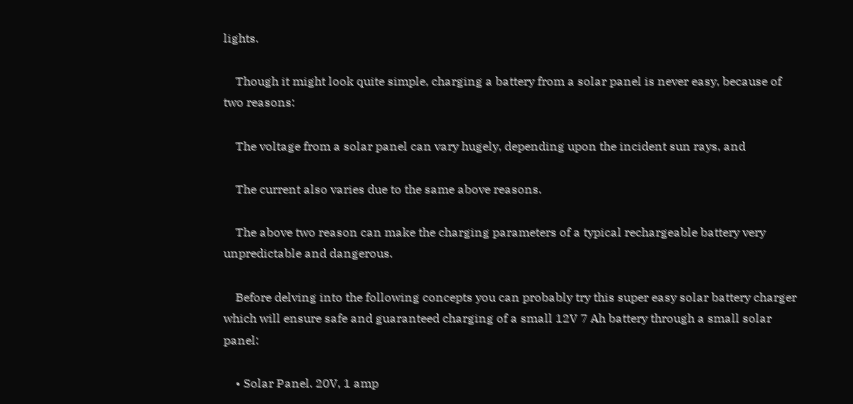lights.

    Though it might look quite simple, charging a battery from a solar panel is never easy, because of two reasons:

    The voltage from a solar panel can vary hugely, depending upon the incident sun rays, and

    The current also varies due to the same above reasons.

    The above two reason can make the charging parameters of a typical rechargeable battery very unpredictable and dangerous.

    Before delving into the following concepts you can probably try this super easy solar battery charger which will ensure safe and guaranteed charging of a small 12V 7 Ah battery through a small solar panel:

    • Solar Panel. 20V, 1 amp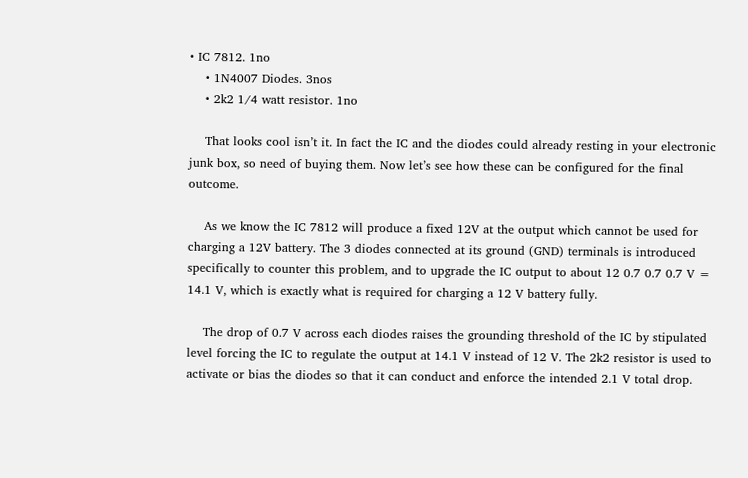• IC 7812. 1no
    • 1N4007 Diodes. 3nos
    • 2k2 1/4 watt resistor. 1no

    That looks cool isn’t it. In fact the IC and the diodes could already resting in your electronic junk box, so need of buying them. Now let’s see how these can be configured for the final outcome.

    As we know the IC 7812 will produce a fixed 12V at the output which cannot be used for charging a 12V battery. The 3 diodes connected at its ground (GND) terminals is introduced specifically to counter this problem, and to upgrade the IC output to about 12 0.7 0.7 0.7 V = 14.1 V, which is exactly what is required for charging a 12 V battery fully.

    The drop of 0.7 V across each diodes raises the grounding threshold of the IC by stipulated level forcing the IC to regulate the output at 14.1 V instead of 12 V. The 2k2 resistor is used to activate or bias the diodes so that it can conduct and enforce the intended 2.1 V total drop.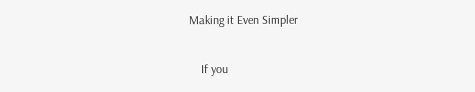Making it Even Simpler

    If you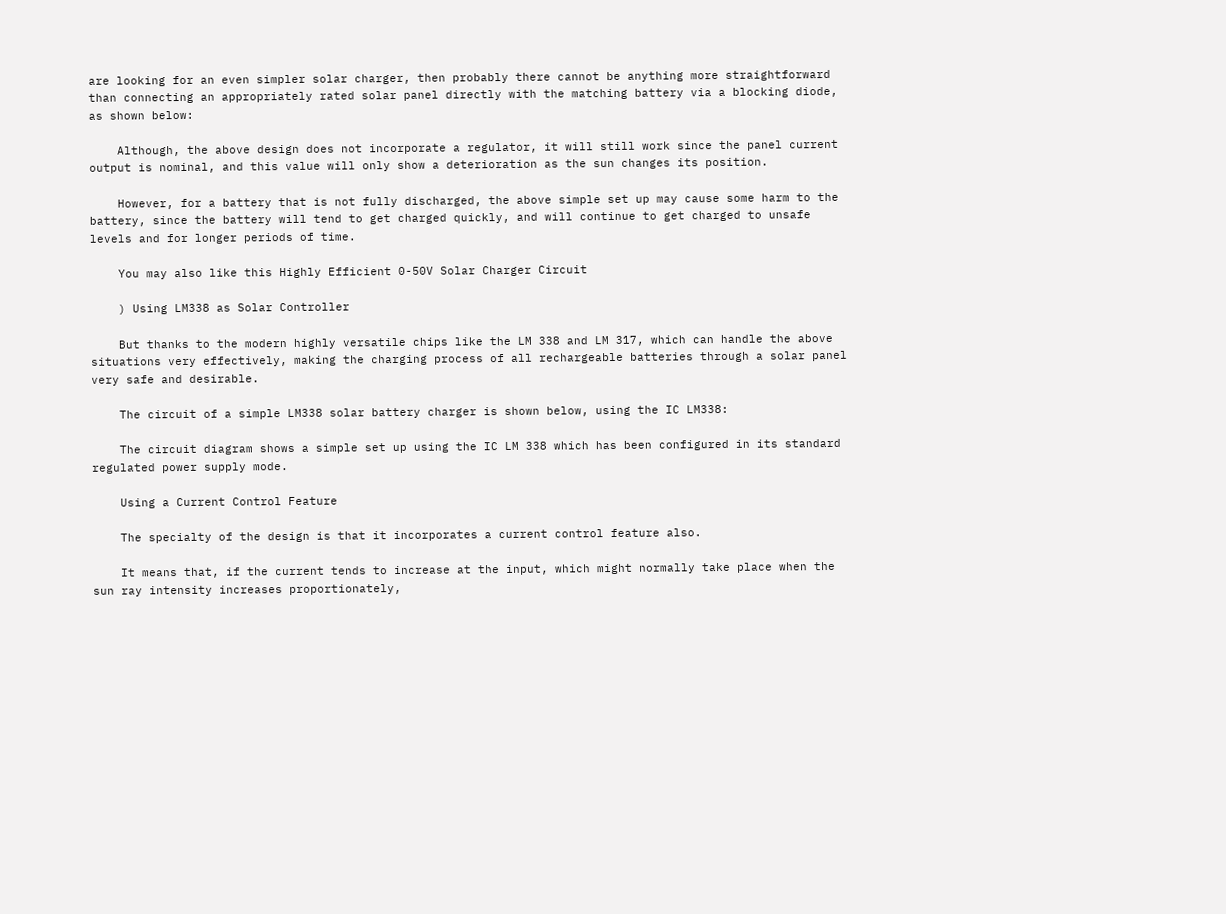are looking for an even simpler solar charger, then probably there cannot be anything more straightforward than connecting an appropriately rated solar panel directly with the matching battery via a blocking diode, as shown below:

    Although, the above design does not incorporate a regulator, it will still work since the panel current output is nominal, and this value will only show a deterioration as the sun changes its position.

    However, for a battery that is not fully discharged, the above simple set up may cause some harm to the battery, since the battery will tend to get charged quickly, and will continue to get charged to unsafe levels and for longer periods of time.

    You may also like this Highly Efficient 0-50V Solar Charger Circuit

    ) Using LM338 as Solar Controller

    But thanks to the modern highly versatile chips like the LM 338 and LM 317, which can handle the above situations very effectively, making the charging process of all rechargeable batteries through a solar panel very safe and desirable.

    The circuit of a simple LM338 solar battery charger is shown below, using the IC LM338:

    The circuit diagram shows a simple set up using the IC LM 338 which has been configured in its standard regulated power supply mode.

    Using a Current Control Feature

    The specialty of the design is that it incorporates a current control feature also.

    It means that, if the current tends to increase at the input, which might normally take place when the sun ray intensity increases proportionately,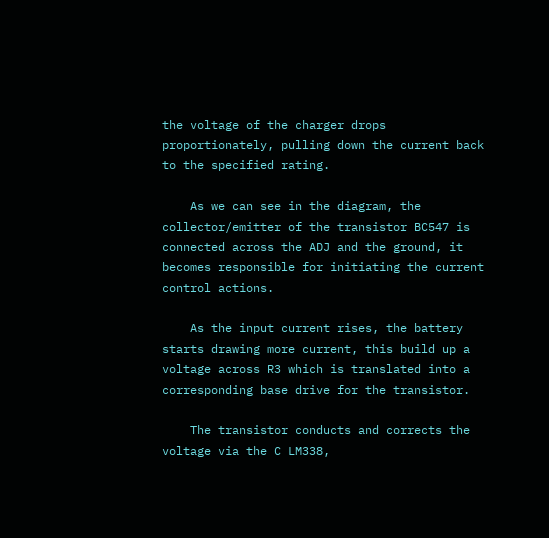the voltage of the charger drops proportionately, pulling down the current back to the specified rating.

    As we can see in the diagram, the collector/emitter of the transistor BC547 is connected across the ADJ and the ground, it becomes responsible for initiating the current control actions.

    As the input current rises, the battery starts drawing more current, this build up a voltage across R3 which is translated into a corresponding base drive for the transistor.

    The transistor conducts and corrects the voltage via the C LM338,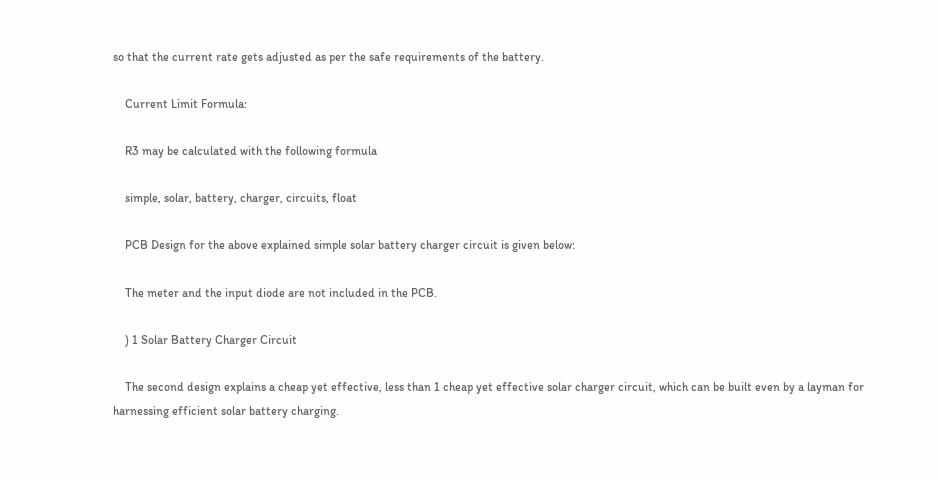so that the current rate gets adjusted as per the safe requirements of the battery.

    Current Limit Formula:

    R3 may be calculated with the following formula

    simple, solar, battery, charger, circuits, float

    PCB Design for the above explained simple solar battery charger circuit is given below:

    The meter and the input diode are not included in the PCB.

    ) 1 Solar Battery Charger Circuit

    The second design explains a cheap yet effective, less than 1 cheap yet effective solar charger circuit, which can be built even by a layman for harnessing efficient solar battery charging.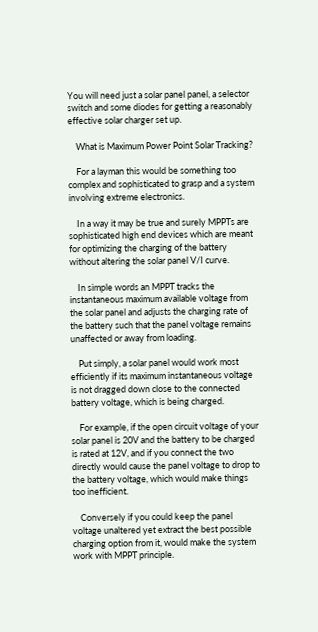You will need just a solar panel panel, a selector switch and some diodes for getting a reasonably effective solar charger set up.

    What is Maximum Power Point Solar Tracking?

    For a layman this would be something too complex and sophisticated to grasp and a system involving extreme electronics.

    In a way it may be true and surely MPPTs are sophisticated high end devices which are meant for optimizing the charging of the battery without altering the solar panel V/I curve.

    In simple words an MPPT tracks the instantaneous maximum available voltage from the solar panel and adjusts the charging rate of the battery such that the panel voltage remains unaffected or away from loading.

    Put simply, a solar panel would work most efficiently if its maximum instantaneous voltage is not dragged down close to the connected battery voltage, which is being charged.

    For example, if the open circuit voltage of your solar panel is 20V and the battery to be charged is rated at 12V, and if you connect the two directly would cause the panel voltage to drop to the battery voltage, which would make things too inefficient.

    Conversely if you could keep the panel voltage unaltered yet extract the best possible charging option from it, would make the system work with MPPT principle.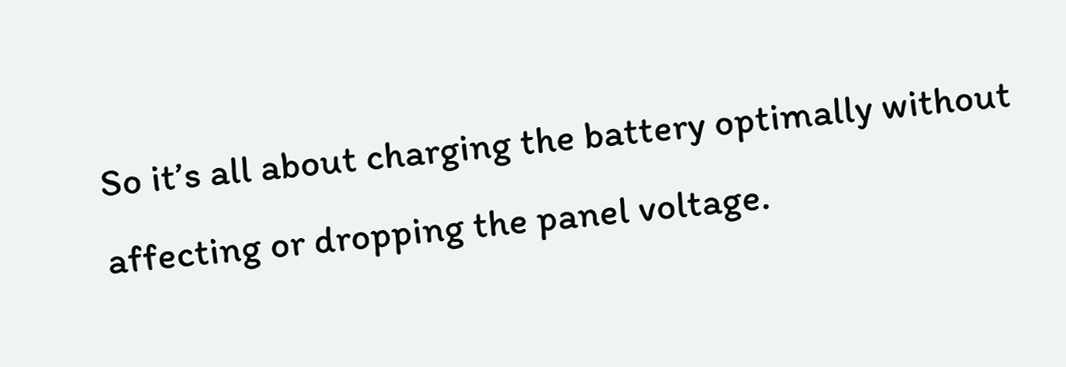So it’s all about charging the battery optimally without affecting or dropping the panel voltage.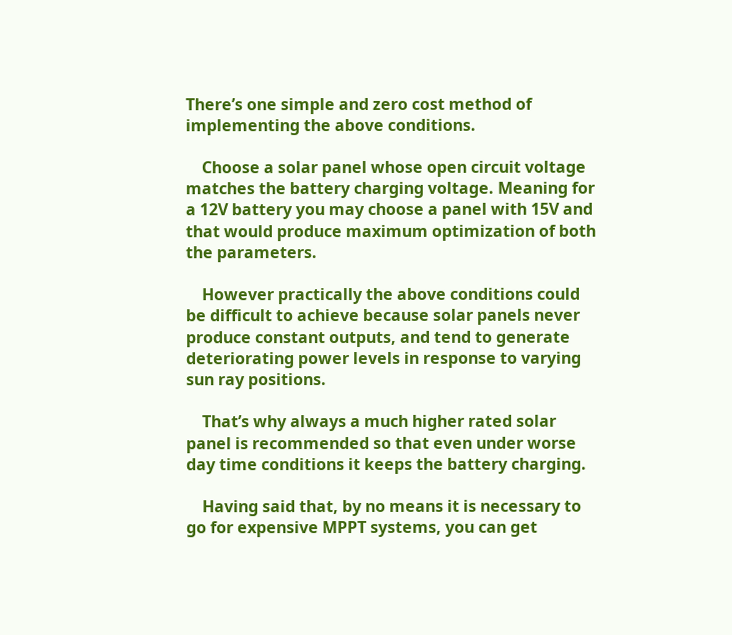There’s one simple and zero cost method of implementing the above conditions.

    Choose a solar panel whose open circuit voltage matches the battery charging voltage. Meaning for a 12V battery you may choose a panel with 15V and that would produce maximum optimization of both the parameters.

    However practically the above conditions could be difficult to achieve because solar panels never produce constant outputs, and tend to generate deteriorating power levels in response to varying sun ray positions.

    That’s why always a much higher rated solar panel is recommended so that even under worse day time conditions it keeps the battery charging.

    Having said that, by no means it is necessary to go for expensive MPPT systems, you can get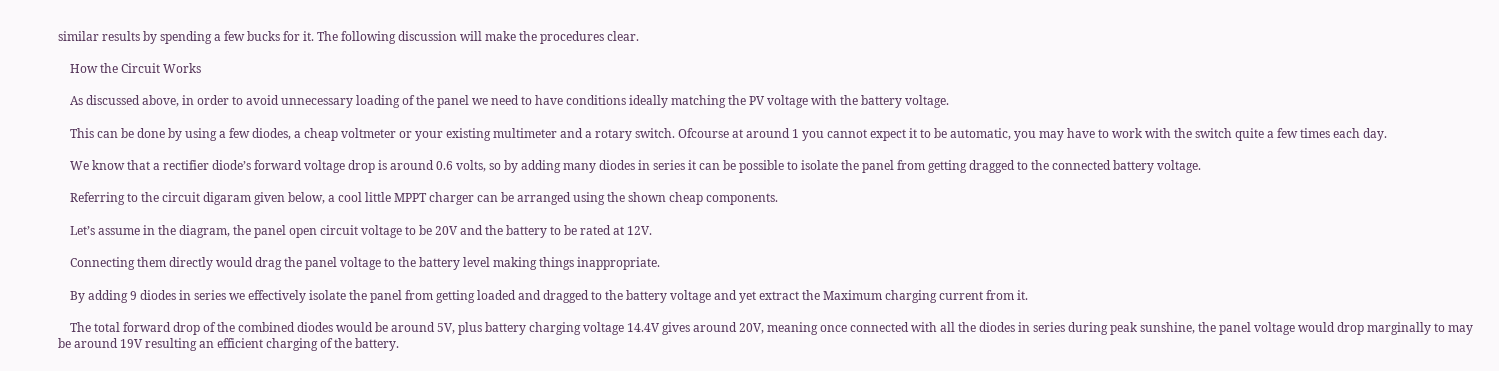similar results by spending a few bucks for it. The following discussion will make the procedures clear.

    How the Circuit Works

    As discussed above, in order to avoid unnecessary loading of the panel we need to have conditions ideally matching the PV voltage with the battery voltage.

    This can be done by using a few diodes, a cheap voltmeter or your existing multimeter and a rotary switch. Ofcourse at around 1 you cannot expect it to be automatic, you may have to work with the switch quite a few times each day.

    We know that a rectifier diode’s forward voltage drop is around 0.6 volts, so by adding many diodes in series it can be possible to isolate the panel from getting dragged to the connected battery voltage.

    Referring to the circuit digaram given below, a cool little MPPT charger can be arranged using the shown cheap components.

    Let’s assume in the diagram, the panel open circuit voltage to be 20V and the battery to be rated at 12V.

    Connecting them directly would drag the panel voltage to the battery level making things inappropriate.

    By adding 9 diodes in series we effectively isolate the panel from getting loaded and dragged to the battery voltage and yet extract the Maximum charging current from it.

    The total forward drop of the combined diodes would be around 5V, plus battery charging voltage 14.4V gives around 20V, meaning once connected with all the diodes in series during peak sunshine, the panel voltage would drop marginally to may be around 19V resulting an efficient charging of the battery.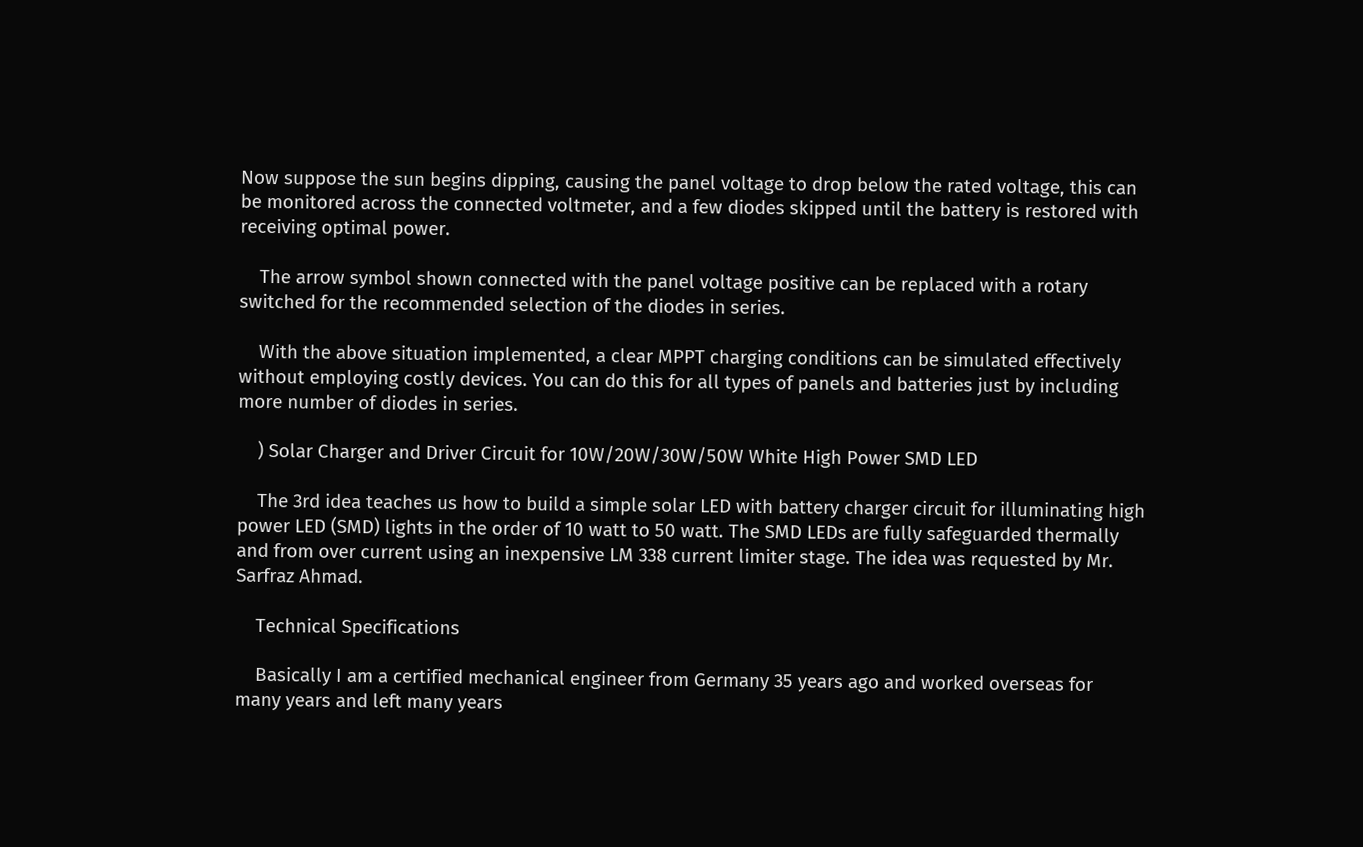Now suppose the sun begins dipping, causing the panel voltage to drop below the rated voltage, this can be monitored across the connected voltmeter, and a few diodes skipped until the battery is restored with receiving optimal power.

    The arrow symbol shown connected with the panel voltage positive can be replaced with a rotary switched for the recommended selection of the diodes in series.

    With the above situation implemented, a clear MPPT charging conditions can be simulated effectively without employing costly devices. You can do this for all types of panels and batteries just by including more number of diodes in series.

    ) Solar Charger and Driver Circuit for 10W/20W/30W/50W White High Power SMD LED

    The 3rd idea teaches us how to build a simple solar LED with battery charger circuit for illuminating high power LED (SMD) lights in the order of 10 watt to 50 watt. The SMD LEDs are fully safeguarded thermally and from over current using an inexpensive LM 338 current limiter stage. The idea was requested by Mr. Sarfraz Ahmad.

    Technical Specifications

    Basically I am a certified mechanical engineer from Germany 35 years ago and worked overseas for many years and left many years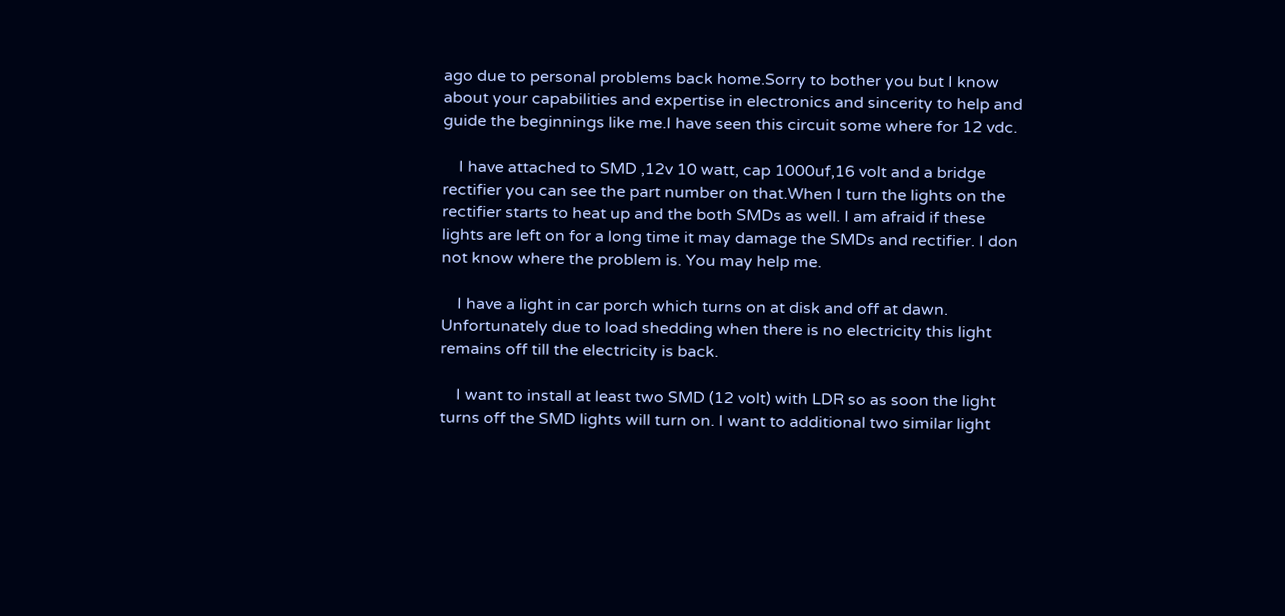ago due to personal problems back home.Sorry to bother you but I know about your capabilities and expertise in electronics and sincerity to help and guide the beginnings like me.I have seen this circuit some where for 12 vdc.

    I have attached to SMD ,12v 10 watt, cap 1000uf,16 volt and a bridge rectifier you can see the part number on that.When I turn the lights on the rectifier starts to heat up and the both SMDs as well. I am afraid if these lights are left on for a long time it may damage the SMDs and rectifier. I don not know where the problem is. You may help me.

    I have a light in car porch which turns on at disk and off at dawn. Unfortunately due to load shedding when there is no electricity this light remains off till the electricity is back.

    I want to install at least two SMD (12 volt) with LDR so as soon the light turns off the SMD lights will turn on. I want to additional two similar light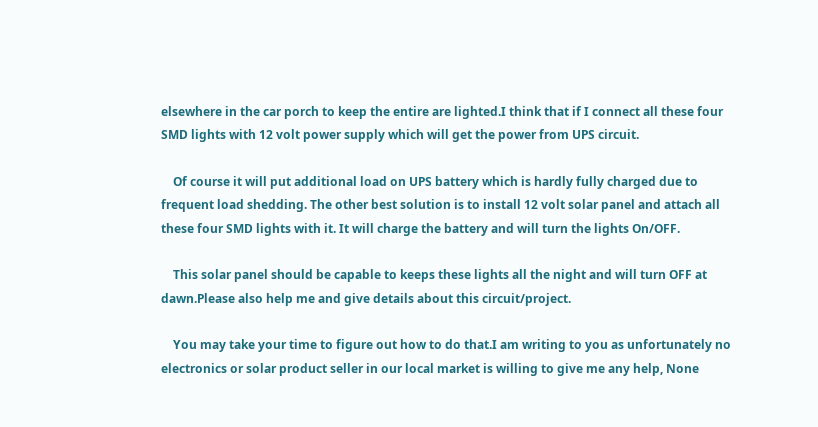elsewhere in the car porch to keep the entire are lighted.I think that if I connect all these four SMD lights with 12 volt power supply which will get the power from UPS circuit.

    Of course it will put additional load on UPS battery which is hardly fully charged due to frequent load shedding. The other best solution is to install 12 volt solar panel and attach all these four SMD lights with it. It will charge the battery and will turn the lights On/OFF.

    This solar panel should be capable to keeps these lights all the night and will turn OFF at dawn.Please also help me and give details about this circuit/project.

    You may take your time to figure out how to do that.I am writing to you as unfortunately no electronics or solar product seller in our local market is willing to give me any help, None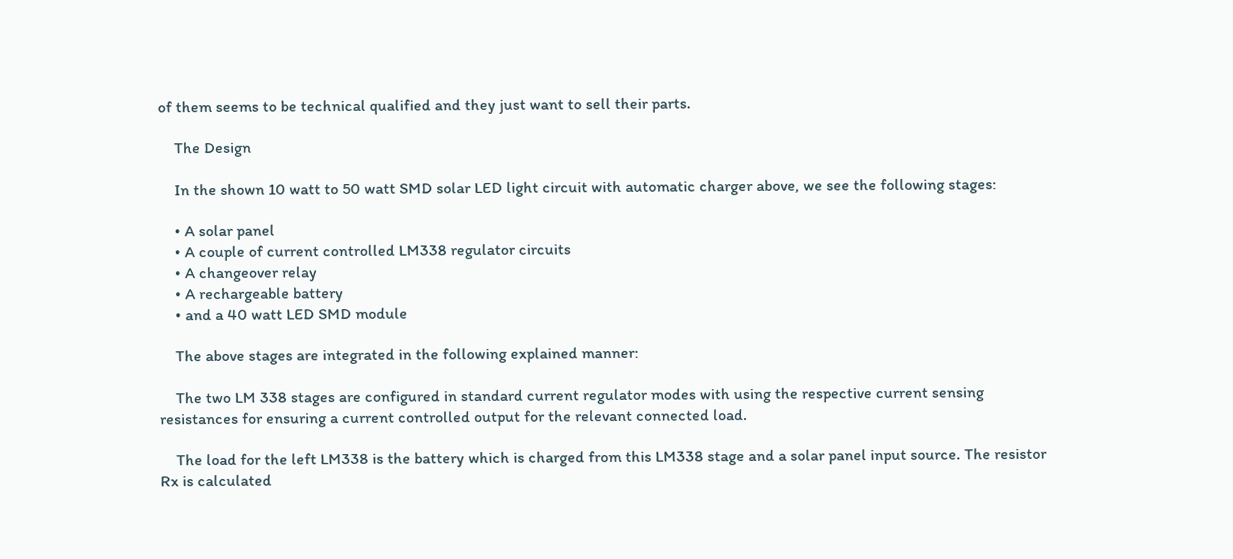of them seems to be technical qualified and they just want to sell their parts.

    The Design

    In the shown 10 watt to 50 watt SMD solar LED light circuit with automatic charger above, we see the following stages:

    • A solar panel
    • A couple of current controlled LM338 regulator circuits
    • A changeover relay
    • A rechargeable battery
    • and a 40 watt LED SMD module

    The above stages are integrated in the following explained manner:

    The two LM 338 stages are configured in standard current regulator modes with using the respective current sensing resistances for ensuring a current controlled output for the relevant connected load.

    The load for the left LM338 is the battery which is charged from this LM338 stage and a solar panel input source. The resistor Rx is calculated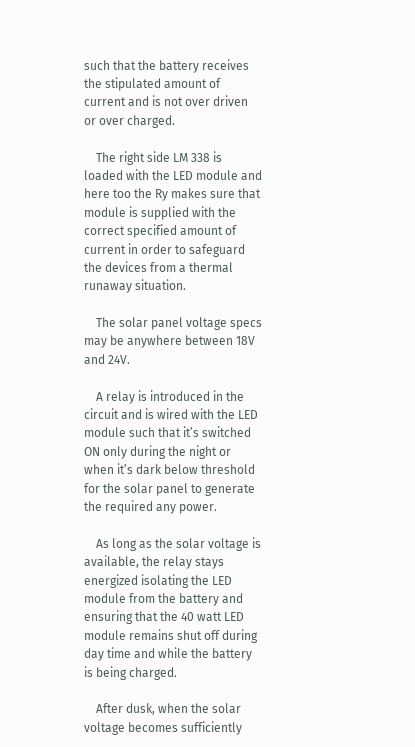such that the battery receives the stipulated amount of current and is not over driven or over charged.

    The right side LM 338 is loaded with the LED module and here too the Ry makes sure that module is supplied with the correct specified amount of current in order to safeguard the devices from a thermal runaway situation.

    The solar panel voltage specs may be anywhere between 18V and 24V.

    A relay is introduced in the circuit and is wired with the LED module such that it’s switched ON only during the night or when it’s dark below threshold for the solar panel to generate the required any power.

    As long as the solar voltage is available, the relay stays energized isolating the LED module from the battery and ensuring that the 40 watt LED module remains shut off during day time and while the battery is being charged.

    After dusk, when the solar voltage becomes sufficiently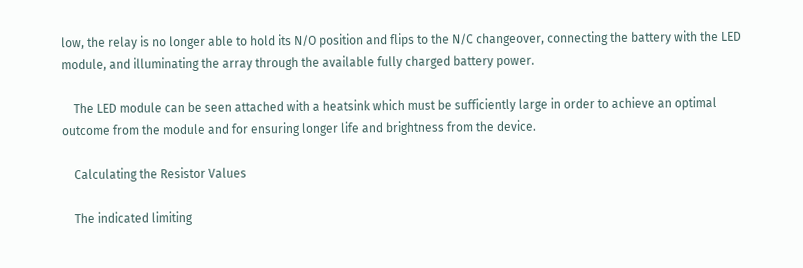low, the relay is no longer able to hold its N/O position and flips to the N/C changeover, connecting the battery with the LED module, and illuminating the array through the available fully charged battery power.

    The LED module can be seen attached with a heatsink which must be sufficiently large in order to achieve an optimal outcome from the module and for ensuring longer life and brightness from the device.

    Calculating the Resistor Values

    The indicated limiting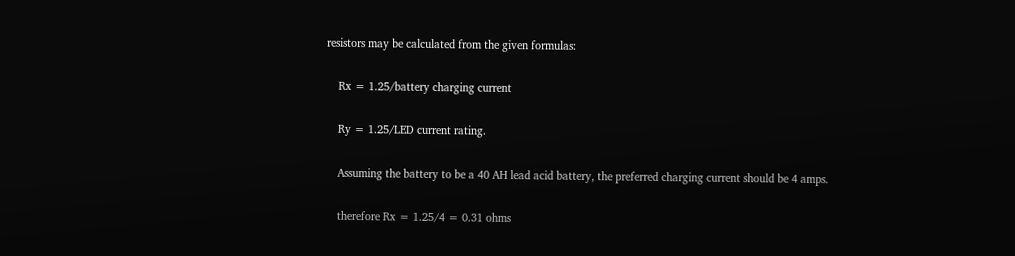resistors may be calculated from the given formulas:

    Rx = 1.25/battery charging current

    Ry = 1.25/LED current rating.

    Assuming the battery to be a 40 AH lead acid battery, the preferred charging current should be 4 amps.

    therefore Rx = 1.25/4 = 0.31 ohms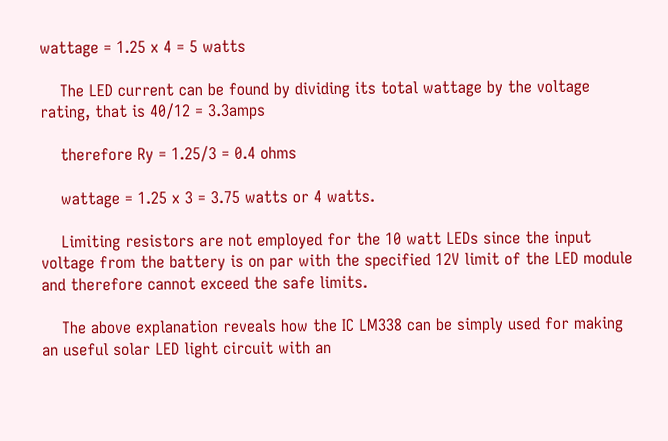wattage = 1.25 x 4 = 5 watts

    The LED current can be found by dividing its total wattage by the voltage rating, that is 40/12 = 3.3amps

    therefore Ry = 1.25/3 = 0.4 ohms

    wattage = 1.25 x 3 = 3.75 watts or 4 watts.

    Limiting resistors are not employed for the 10 watt LEDs since the input voltage from the battery is on par with the specified 12V limit of the LED module and therefore cannot exceed the safe limits.

    The above explanation reveals how the IC LM338 can be simply used for making an useful solar LED light circuit with an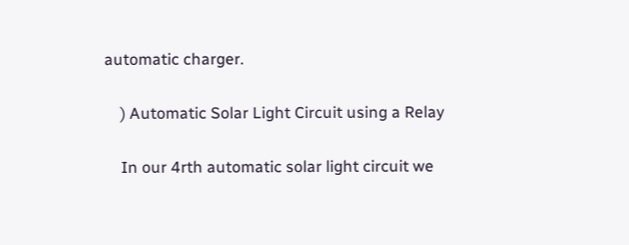automatic charger.

    ) Automatic Solar Light Circuit using a Relay

    In our 4rth automatic solar light circuit we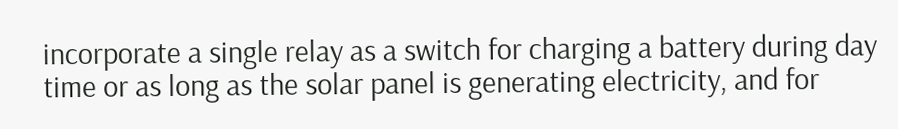incorporate a single relay as a switch for charging a battery during day time or as long as the solar panel is generating electricity, and for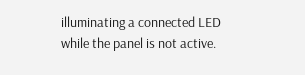illuminating a connected LED while the panel is not active.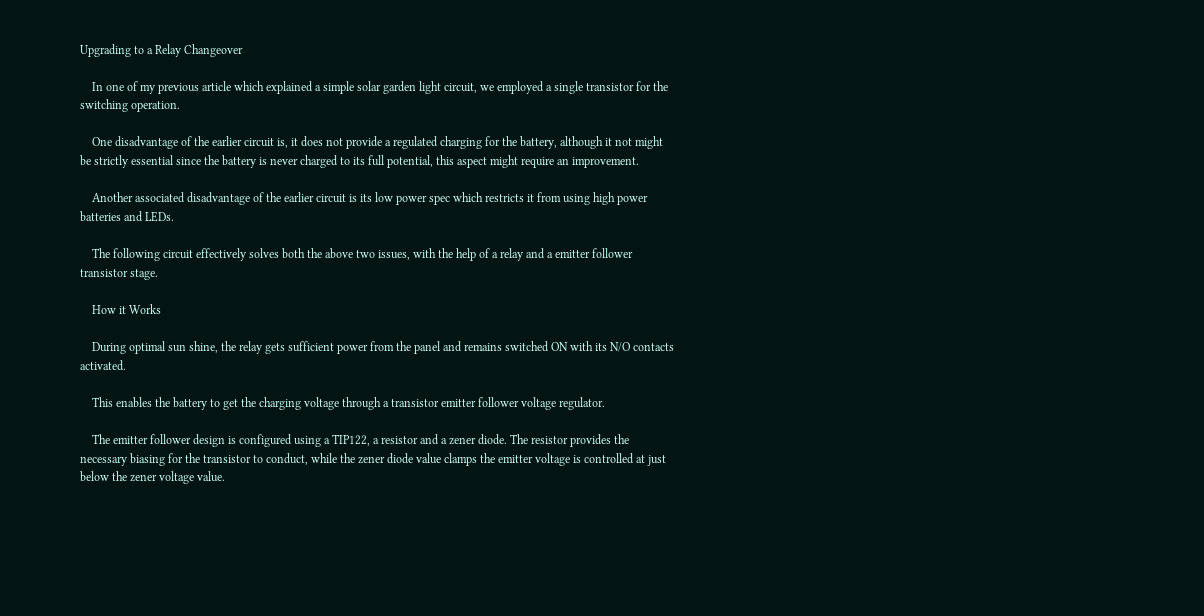Upgrading to a Relay Changeover

    In one of my previous article which explained a simple solar garden light circuit, we employed a single transistor for the switching operation.

    One disadvantage of the earlier circuit is, it does not provide a regulated charging for the battery, although it not might be strictly essential since the battery is never charged to its full potential, this aspect might require an improvement.

    Another associated disadvantage of the earlier circuit is its low power spec which restricts it from using high power batteries and LEDs.

    The following circuit effectively solves both the above two issues, with the help of a relay and a emitter follower transistor stage.

    How it Works

    During optimal sun shine, the relay gets sufficient power from the panel and remains switched ON with its N/O contacts activated.

    This enables the battery to get the charging voltage through a transistor emitter follower voltage regulator.

    The emitter follower design is configured using a TIP122, a resistor and a zener diode. The resistor provides the necessary biasing for the transistor to conduct, while the zener diode value clamps the emitter voltage is controlled at just below the zener voltage value.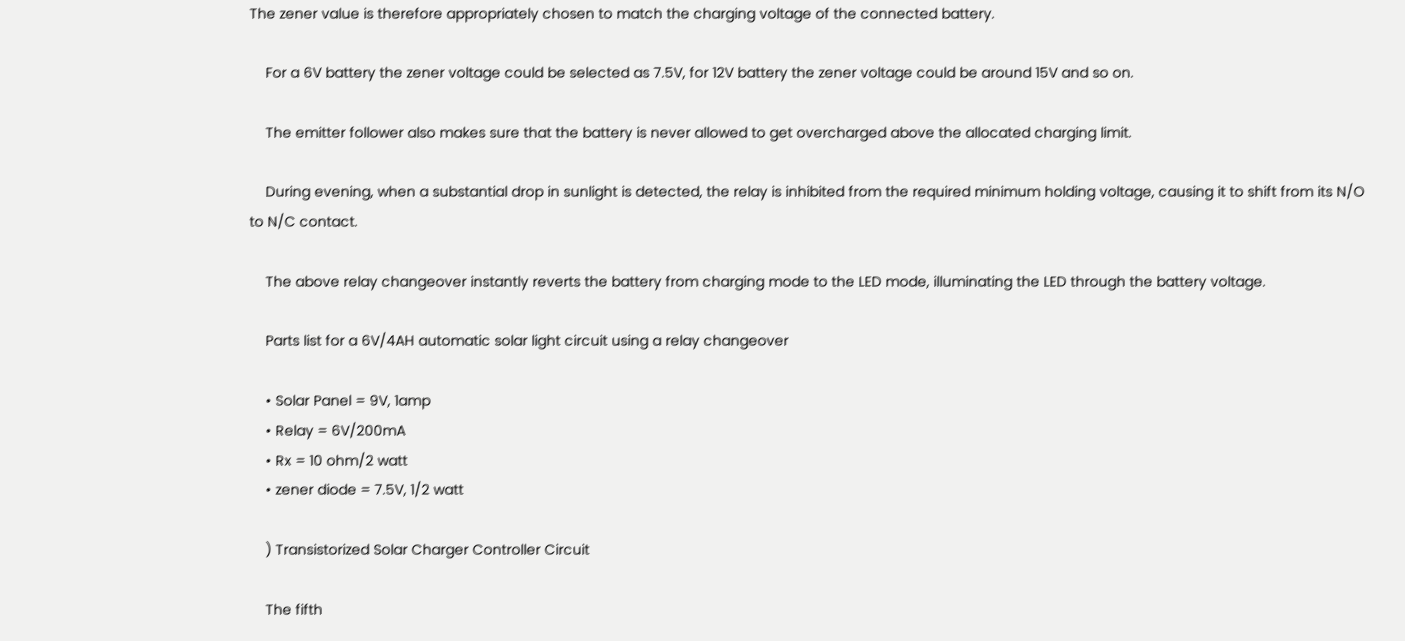The zener value is therefore appropriately chosen to match the charging voltage of the connected battery.

    For a 6V battery the zener voltage could be selected as 7.5V, for 12V battery the zener voltage could be around 15V and so on.

    The emitter follower also makes sure that the battery is never allowed to get overcharged above the allocated charging limit.

    During evening, when a substantial drop in sunlight is detected, the relay is inhibited from the required minimum holding voltage, causing it to shift from its N/O to N/C contact.

    The above relay changeover instantly reverts the battery from charging mode to the LED mode, illuminating the LED through the battery voltage.

    Parts list for a 6V/4AH automatic solar light circuit using a relay changeover

    • Solar Panel = 9V, 1amp
    • Relay = 6V/200mA
    • Rx = 10 ohm/2 watt
    • zener diode = 7.5V, 1/2 watt

    ) Transistorized Solar Charger Controller Circuit

    The fifth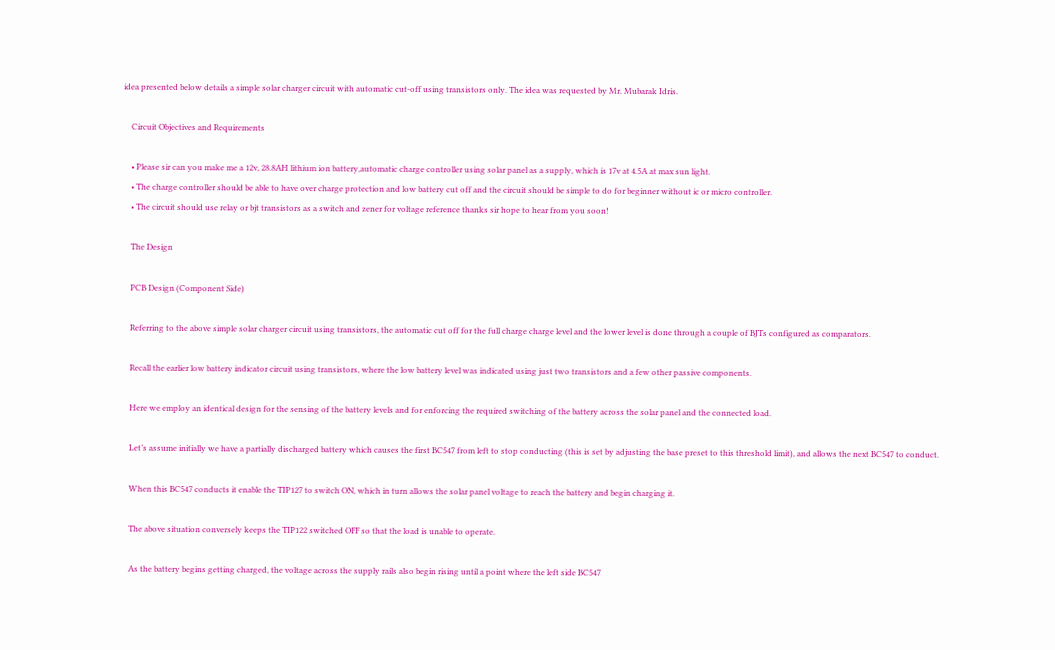idea presented below details a simple solar charger circuit with automatic cut-off using transistors only. The idea was requested by Mr. Mubarak Idris.

    Circuit Objectives and Requirements

    • Please sir can you make me a 12v, 28.8AH lithium ion battery,automatic charge controller using solar panel as a supply, which is 17v at 4.5A at max sun light.
    • The charge controller should be able to have over charge protection and low battery cut off and the circuit should be simple to do for beginner without ic or micro controller.
    • The circuit should use relay or bjt transistors as a switch and zener for voltage reference thanks sir hope to hear from you soon!

    The Design

    PCB Design (Component Side)

    Referring to the above simple solar charger circuit using transistors, the automatic cut off for the full charge charge level and the lower level is done through a couple of BJTs configured as comparators.

    Recall the earlier low battery indicator circuit using transistors, where the low battery level was indicated using just two transistors and a few other passive components.

    Here we employ an identical design for the sensing of the battery levels and for enforcing the required switching of the battery across the solar panel and the connected load.

    Let’s assume initially we have a partially discharged battery which causes the first BC547 from left to stop conducting (this is set by adjusting the base preset to this threshold limit), and allows the next BC547 to conduct.

    When this BC547 conducts it enable the TIP127 to switch ON, which in turn allows the solar panel voltage to reach the battery and begin charging it.

    The above situation conversely keeps the TIP122 switched OFF so that the load is unable to operate.

    As the battery begins getting charged, the voltage across the supply rails also begin rising until a point where the left side BC547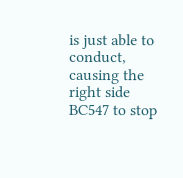is just able to conduct, causing the right side BC547 to stop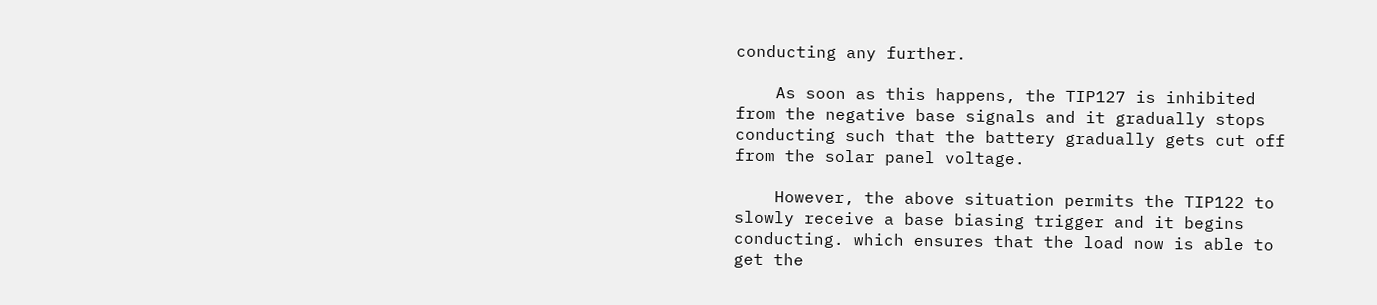conducting any further.

    As soon as this happens, the TIP127 is inhibited from the negative base signals and it gradually stops conducting such that the battery gradually gets cut off from the solar panel voltage.

    However, the above situation permits the TIP122 to slowly receive a base biasing trigger and it begins conducting. which ensures that the load now is able to get the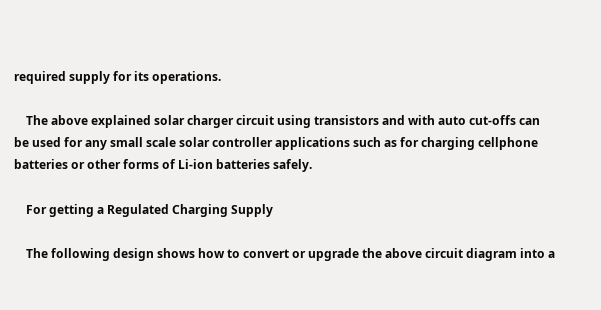required supply for its operations.

    The above explained solar charger circuit using transistors and with auto cut-offs can be used for any small scale solar controller applications such as for charging cellphone batteries or other forms of Li-ion batteries safely.

    For getting a Regulated Charging Supply

    The following design shows how to convert or upgrade the above circuit diagram into a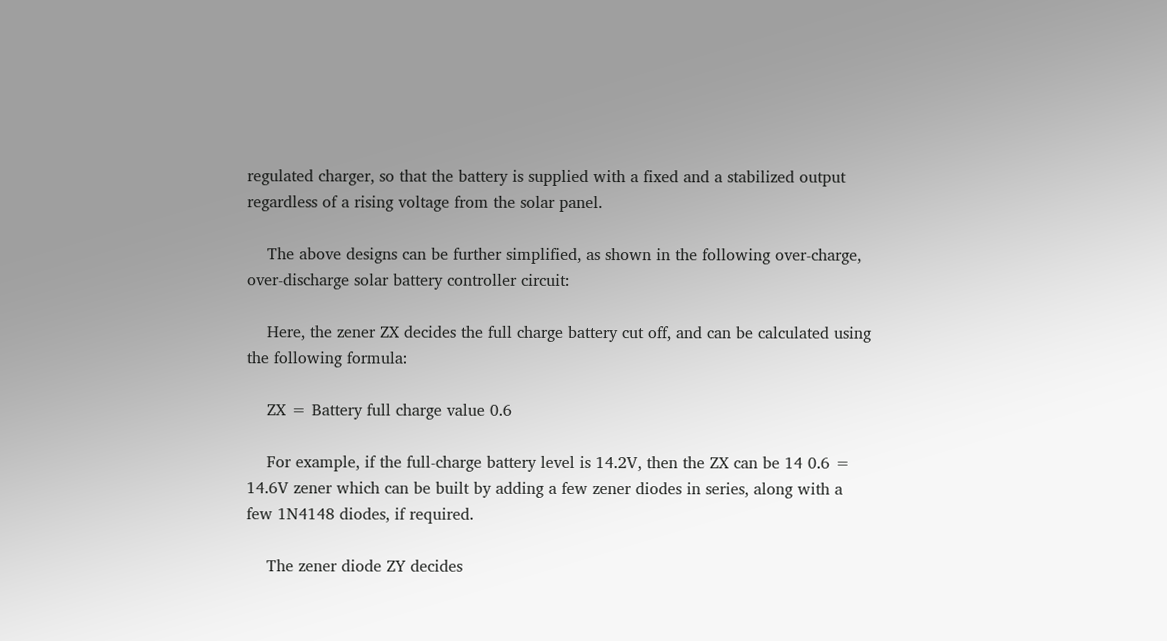regulated charger, so that the battery is supplied with a fixed and a stabilized output regardless of a rising voltage from the solar panel.

    The above designs can be further simplified, as shown in the following over-charge, over-discharge solar battery controller circuit:

    Here, the zener ZX decides the full charge battery cut off, and can be calculated using the following formula:

    ZX = Battery full charge value 0.6

    For example, if the full-charge battery level is 14.2V, then the ZX can be 14 0.6 = 14.6V zener which can be built by adding a few zener diodes in series, along with a few 1N4148 diodes, if required.

    The zener diode ZY decides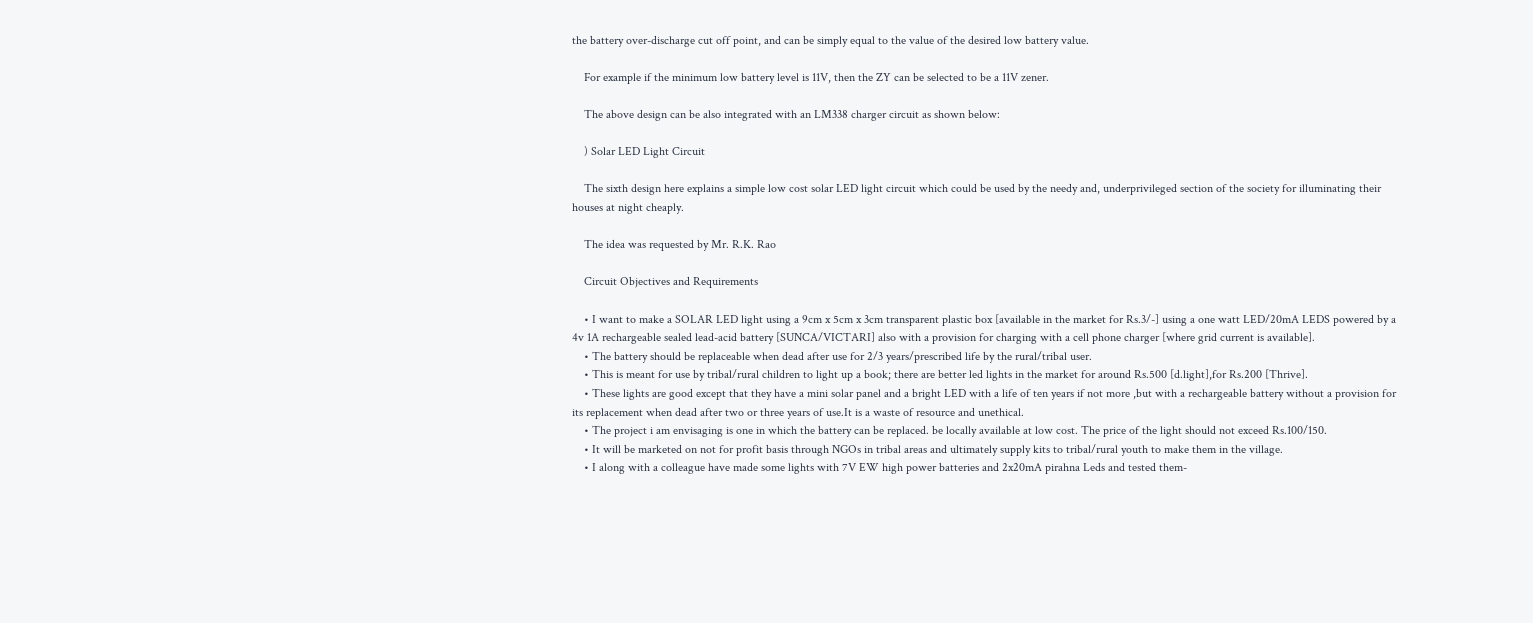the battery over-discharge cut off point, and can be simply equal to the value of the desired low battery value.

    For example if the minimum low battery level is 11V, then the ZY can be selected to be a 11V zener.

    The above design can be also integrated with an LM338 charger circuit as shown below:

    ) Solar LED Light Circuit

    The sixth design here explains a simple low cost solar LED light circuit which could be used by the needy and, underprivileged section of the society for illuminating their houses at night cheaply.

    The idea was requested by Mr. R.K. Rao

    Circuit Objectives and Requirements

    • I want to make a SOLAR LED light using a 9cm x 5cm x 3cm transparent plastic box [available in the market for Rs.3/-] using a one watt LED/20mA LEDS powered by a 4v 1A rechargeable sealed lead-acid battery [SUNCA/VICTARI] also with a provision for charging with a cell phone charger [where grid current is available].
    • The battery should be replaceable when dead after use for 2/3 years/prescribed life by the rural/tribal user.
    • This is meant for use by tribal/rural children to light up a book; there are better led lights in the market for around Rs.500 [d.light],for Rs.200 [Thrive].
    • These lights are good except that they have a mini solar panel and a bright LED with a life of ten years if not more ,but with a rechargeable battery without a provision for its replacement when dead after two or three years of use.It is a waste of resource and unethical.
    • The project i am envisaging is one in which the battery can be replaced. be locally available at low cost. The price of the light should not exceed Rs.100/150.
    • It will be marketed on not for profit basis through NGOs in tribal areas and ultimately supply kits to tribal/rural youth to make them in the village.
    • I along with a colleague have made some lights with 7V EW high power batteries and 2x20mA pirahna Leds and tested them-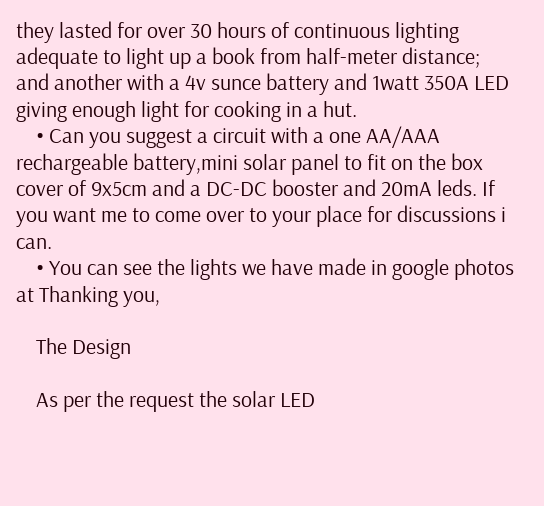they lasted for over 30 hours of continuous lighting adequate to light up a book from half-meter distance; and another with a 4v sunce battery and 1watt 350A LED giving enough light for cooking in a hut.
    • Can you suggest a circuit with a one AA/AAA rechargeable battery,mini solar panel to fit on the box cover of 9x5cm and a DC-DC booster and 20mA leds. If you want me to come over to your place for discussions i can.
    • You can see the lights we have made in google photos at Thanking you,

    The Design

    As per the request the solar LED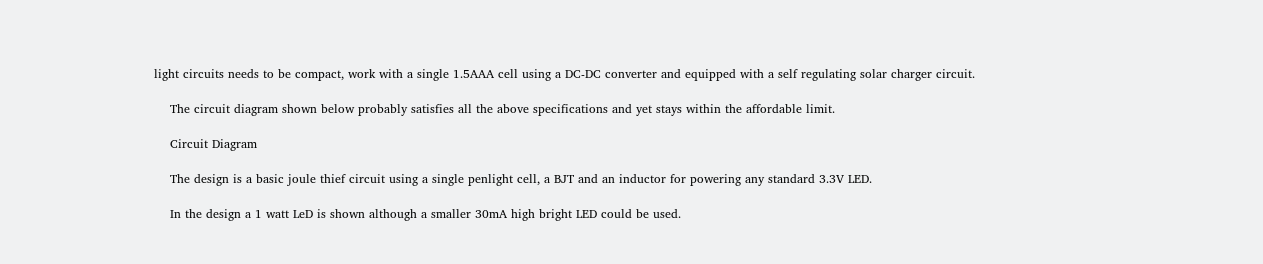light circuits needs to be compact, work with a single 1.5AAA cell using a DC-DC converter and equipped with a self regulating solar charger circuit.

    The circuit diagram shown below probably satisfies all the above specifications and yet stays within the affordable limit.

    Circuit Diagram

    The design is a basic joule thief circuit using a single penlight cell, a BJT and an inductor for powering any standard 3.3V LED.

    In the design a 1 watt LeD is shown although a smaller 30mA high bright LED could be used.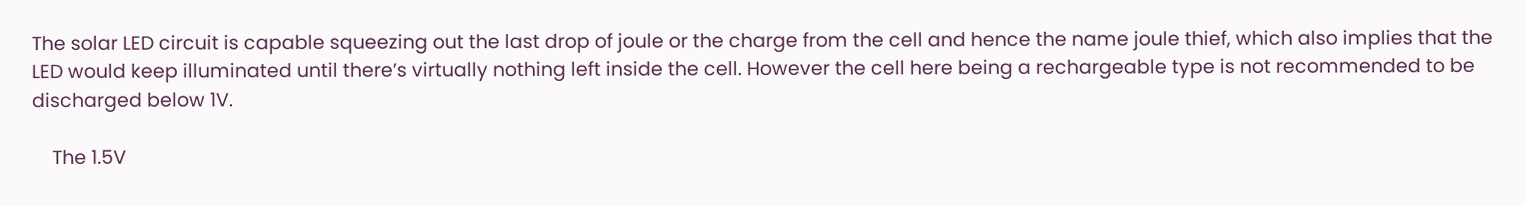The solar LED circuit is capable squeezing out the last drop of joule or the charge from the cell and hence the name joule thief, which also implies that the LED would keep illuminated until there’s virtually nothing left inside the cell. However the cell here being a rechargeable type is not recommended to be discharged below 1V.

    The 1.5V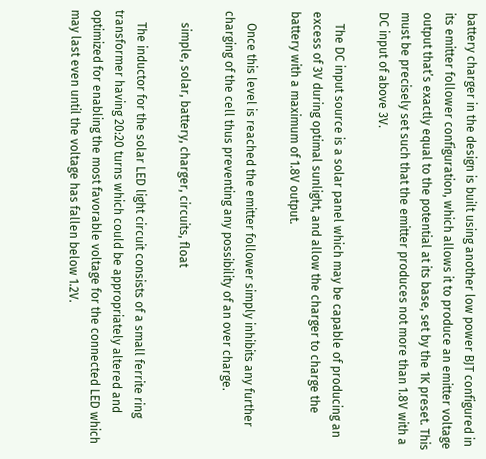battery charger in the design is built using another low power BJT configured in its emitter follower configuration, which allows it to produce an emitter voltage output that’s exactly equal to the potential at its base, set by the 1K preset. This must be precisely set such that the emitter produces not more than 1.8V with a DC input of above 3V.

    The DC input source is a solar panel which may be capable of producing an excess of 3V during optimal sunlight, and allow the charger to charge the battery with a maximum of 1.8V output.

    Once this level is reached the emitter follower simply inhibits any further charging of the cell thus preventing any possibility of an over charge.

    simple, solar, battery, charger, circuits, float

    The inductor for the solar LED light circuit consists of a small ferrite ring transformer having 20:20 turns which could be appropriately altered and optimized for enabling the most favorable voltage for the connected LED which may last even until the voltage has fallen below 1.2V.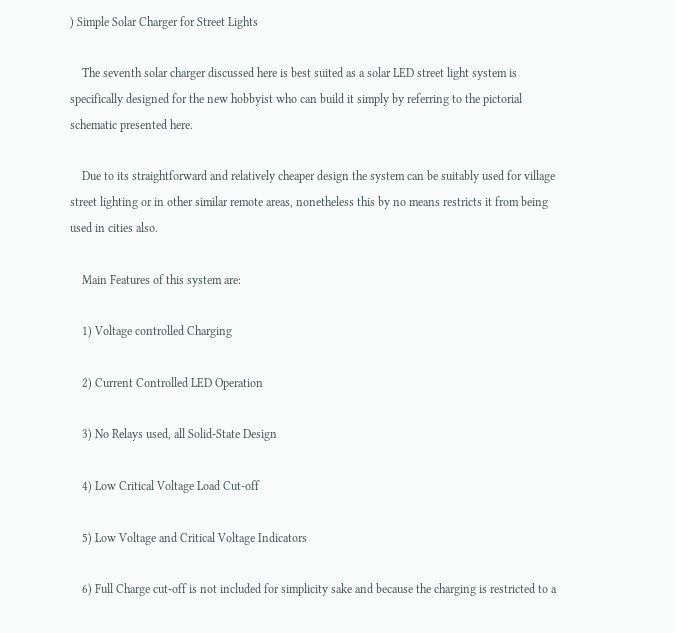) Simple Solar Charger for Street Lights

    The seventh solar charger discussed here is best suited as a solar LED street light system is specifically designed for the new hobbyist who can build it simply by referring to the pictorial schematic presented here.

    Due to its straightforward and relatively cheaper design the system can be suitably used for village street lighting or in other similar remote areas, nonetheless this by no means restricts it from being used in cities also.

    Main Features of this system are:

    1) Voltage controlled Charging

    2) Current Controlled LED Operation

    3) No Relays used, all Solid-State Design

    4) Low Critical Voltage Load Cut-off

    5) Low Voltage and Critical Voltage Indicators

    6) Full Charge cut-off is not included for simplicity sake and because the charging is restricted to a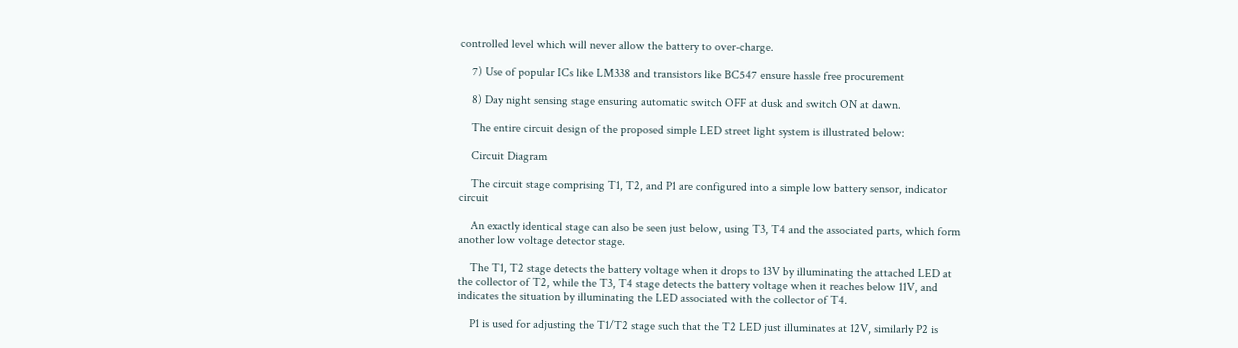controlled level which will never allow the battery to over-charge.

    7) Use of popular ICs like LM338 and transistors like BC547 ensure hassle free procurement

    8) Day night sensing stage ensuring automatic switch OFF at dusk and switch ON at dawn.

    The entire circuit design of the proposed simple LED street light system is illustrated below:

    Circuit Diagram

    The circuit stage comprising T1, T2, and P1 are configured into a simple low battery sensor, indicator circuit

    An exactly identical stage can also be seen just below, using T3, T4 and the associated parts, which form another low voltage detector stage.

    The T1, T2 stage detects the battery voltage when it drops to 13V by illuminating the attached LED at the collector of T2, while the T3, T4 stage detects the battery voltage when it reaches below 11V, and indicates the situation by illuminating the LED associated with the collector of T4.

    P1 is used for adjusting the T1/T2 stage such that the T2 LED just illuminates at 12V, similarly P2 is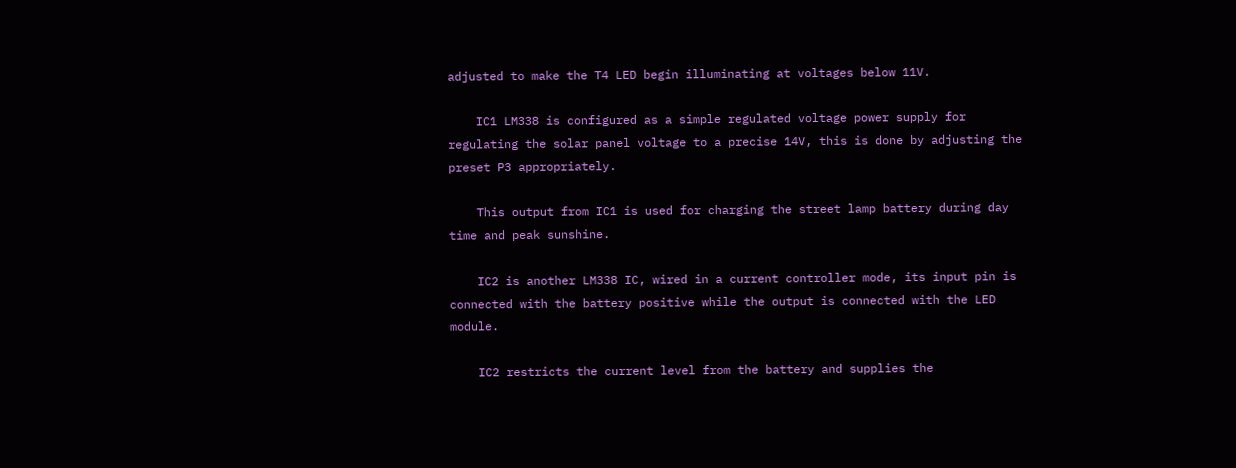adjusted to make the T4 LED begin illuminating at voltages below 11V.

    IC1 LM338 is configured as a simple regulated voltage power supply for regulating the solar panel voltage to a precise 14V, this is done by adjusting the preset P3 appropriately.

    This output from IC1 is used for charging the street lamp battery during day time and peak sunshine.

    IC2 is another LM338 IC, wired in a current controller mode, its input pin is connected with the battery positive while the output is connected with the LED module.

    IC2 restricts the current level from the battery and supplies the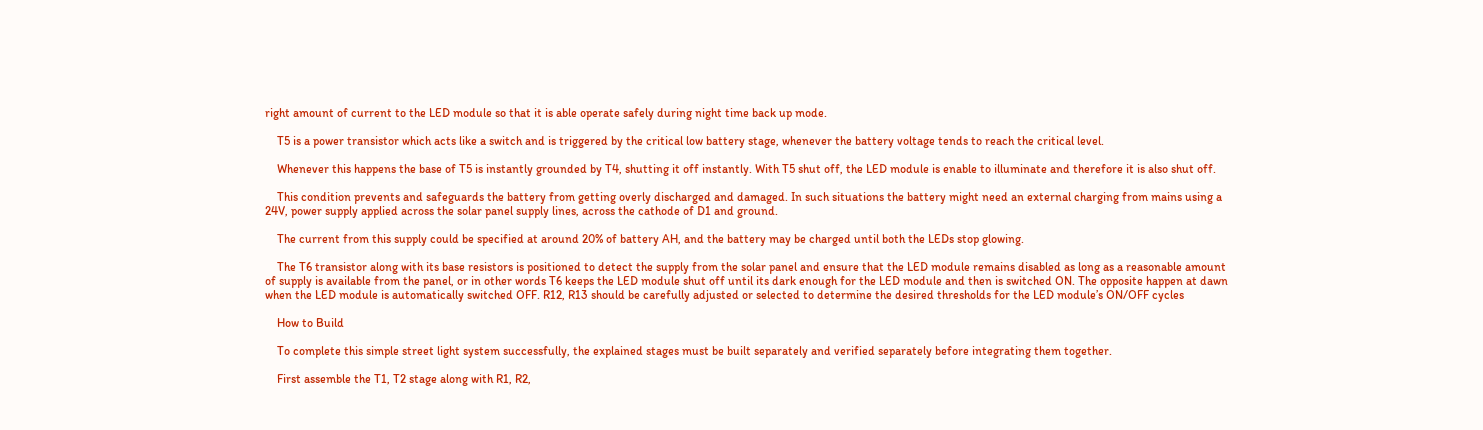right amount of current to the LED module so that it is able operate safely during night time back up mode.

    T5 is a power transistor which acts like a switch and is triggered by the critical low battery stage, whenever the battery voltage tends to reach the critical level.

    Whenever this happens the base of T5 is instantly grounded by T4, shutting it off instantly. With T5 shut off, the LED module is enable to illuminate and therefore it is also shut off.

    This condition prevents and safeguards the battery from getting overly discharged and damaged. In such situations the battery might need an external charging from mains using a 24V, power supply applied across the solar panel supply lines, across the cathode of D1 and ground.

    The current from this supply could be specified at around 20% of battery AH, and the battery may be charged until both the LEDs stop glowing.

    The T6 transistor along with its base resistors is positioned to detect the supply from the solar panel and ensure that the LED module remains disabled as long as a reasonable amount of supply is available from the panel, or in other words T6 keeps the LED module shut off until its dark enough for the LED module and then is switched ON. The opposite happen at dawn when the LED module is automatically switched OFF. R12, R13 should be carefully adjusted or selected to determine the desired thresholds for the LED module’s ON/OFF cycles

    How to Build

    To complete this simple street light system successfully, the explained stages must be built separately and verified separately before integrating them together.

    First assemble the T1, T2 stage along with R1, R2,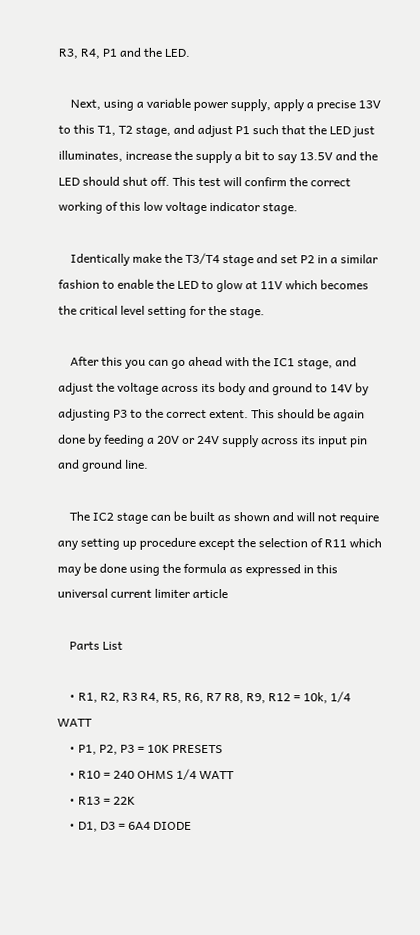R3, R4, P1 and the LED.

    Next, using a variable power supply, apply a precise 13V to this T1, T2 stage, and adjust P1 such that the LED just illuminates, increase the supply a bit to say 13.5V and the LED should shut off. This test will confirm the correct working of this low voltage indicator stage.

    Identically make the T3/T4 stage and set P2 in a similar fashion to enable the LED to glow at 11V which becomes the critical level setting for the stage.

    After this you can go ahead with the IC1 stage, and adjust the voltage across its body and ground to 14V by adjusting P3 to the correct extent. This should be again done by feeding a 20V or 24V supply across its input pin and ground line.

    The IC2 stage can be built as shown and will not require any setting up procedure except the selection of R11 which may be done using the formula as expressed in this universal current limiter article

    Parts List

    • R1, R2, R3 R4, R5, R6, R7 R8, R9, R12 = 10k, 1/4 WATT
    • P1, P2, P3 = 10K PRESETS
    • R10 = 240 OHMS 1/4 WATT
    • R13 = 22K
    • D1, D3 = 6A4 DIODE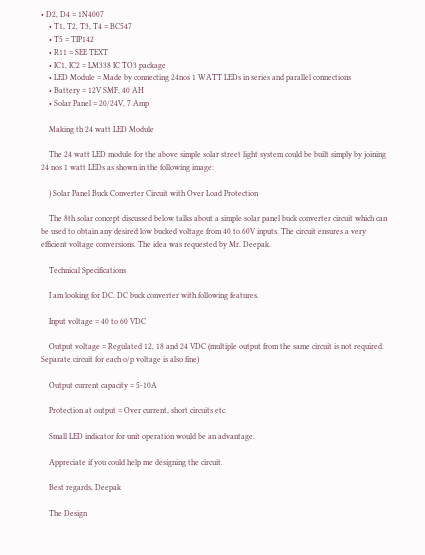• D2, D4 = 1N4007
    • T1, T2, T3, T4 = BC547
    • T5 = TIP142
    • R11 = SEE TEXT
    • IC1, IC2 = LM338 IC TO3 package
    • LED Module = Made by connecting 24nos 1 WATT LEDs in series and parallel connections
    • Battery = 12V SMF, 40 AH
    • Solar Panel = 20/24V, 7 Amp

    Making th 24 watt LED Module

    The 24 watt LED module for the above simple solar street light system could be built simply by joining 24 nos 1 watt LEDs as shown in the following image:

    ) Solar Panel Buck Converter Circuit with Over Load Protection

    The 8th solar concept discussed below talks about a simple solar panel buck converter circuit which can be used to obtain any desired low bucked voltage from 40 to 60V inputs. The circuit ensures a very efficient voltage conversions. The idea was requested by Mr. Deepak.

    Technical Specifications

    I am looking for DC. DC buck converter with following features.

    Input voltage = 40 to 60 VDC

    Output voltage = Regulated 12, 18 and 24 VDC (multiple output from the same circuit is not required. Separate circuit for each o/p voltage is also fine)

    Output current capacity = 5-10A

    Protection at output = Over current, short circuits etc.

    Small LED indicator for unit operation would be an advantage.

    Appreciate if you could help me designing the circuit.

    Best regards, Deepak

    The Design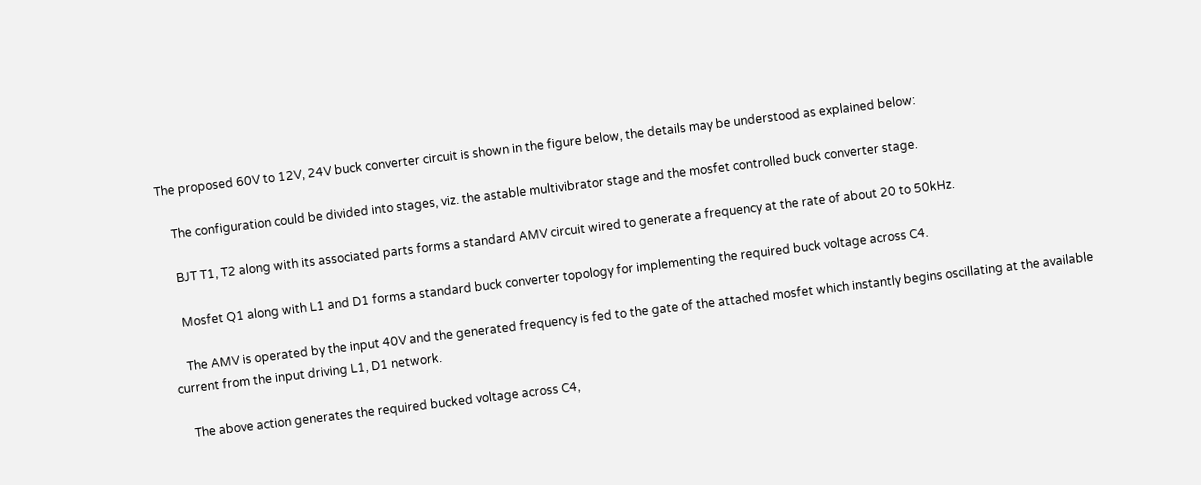The proposed 60V to 12V, 24V buck converter circuit is shown in the figure below, the details may be understood as explained below:

    The configuration could be divided into stages, viz. the astable multivibrator stage and the mosfet controlled buck converter stage.

    BJT T1, T2 along with its associated parts forms a standard AMV circuit wired to generate a frequency at the rate of about 20 to 50kHz.

    Mosfet Q1 along with L1 and D1 forms a standard buck converter topology for implementing the required buck voltage across C4.

    The AMV is operated by the input 40V and the generated frequency is fed to the gate of the attached mosfet which instantly begins oscillating at the available current from the input driving L1, D1 network.

    The above action generates the required bucked voltage across C4,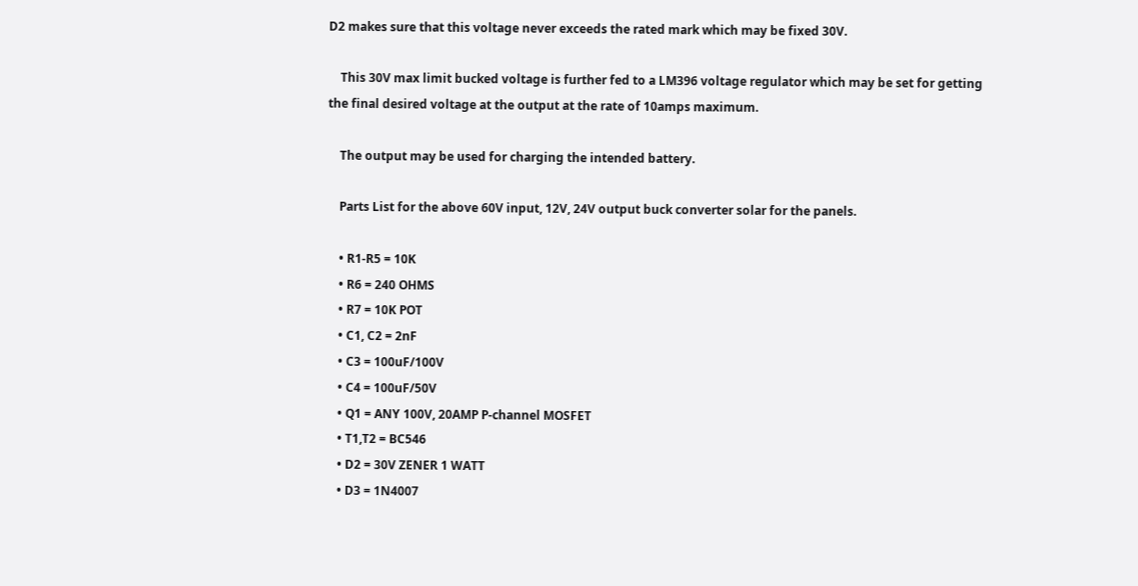D2 makes sure that this voltage never exceeds the rated mark which may be fixed 30V.

    This 30V max limit bucked voltage is further fed to a LM396 voltage regulator which may be set for getting the final desired voltage at the output at the rate of 10amps maximum.

    The output may be used for charging the intended battery.

    Parts List for the above 60V input, 12V, 24V output buck converter solar for the panels.

    • R1-R5 = 10K
    • R6 = 240 OHMS
    • R7 = 10K POT
    • C1, C2 = 2nF
    • C3 = 100uF/100V
    • C4 = 100uF/50V
    • Q1 = ANY 100V, 20AMP P-channel MOSFET
    • T1,T2 = BC546
    • D2 = 30V ZENER 1 WATT
    • D3 = 1N4007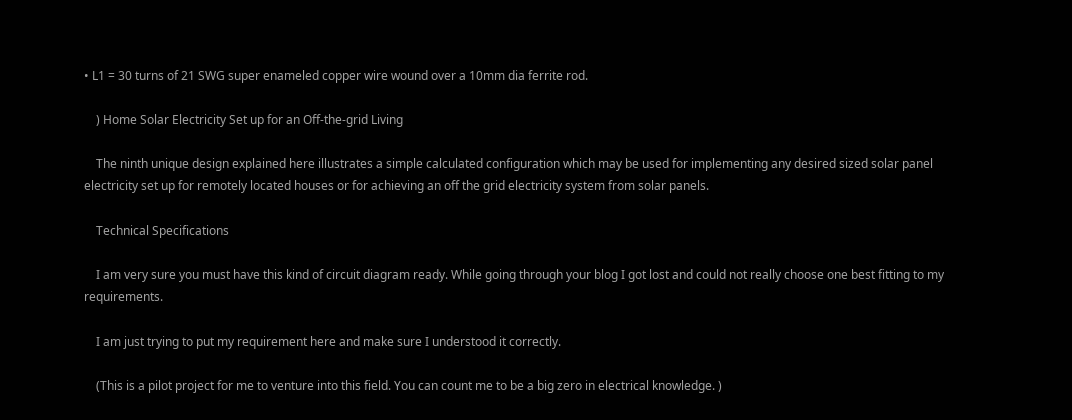• L1 = 30 turns of 21 SWG super enameled copper wire wound over a 10mm dia ferrite rod.

    ) Home Solar Electricity Set up for an Off-the-grid Living

    The ninth unique design explained here illustrates a simple calculated configuration which may be used for implementing any desired sized solar panel electricity set up for remotely located houses or for achieving an off the grid electricity system from solar panels.

    Technical Specifications

    I am very sure you must have this kind of circuit diagram ready. While going through your blog I got lost and could not really choose one best fitting to my requirements.

    I am just trying to put my requirement here and make sure I understood it correctly.

    (This is a pilot project for me to venture into this field. You can count me to be a big zero in electrical knowledge. )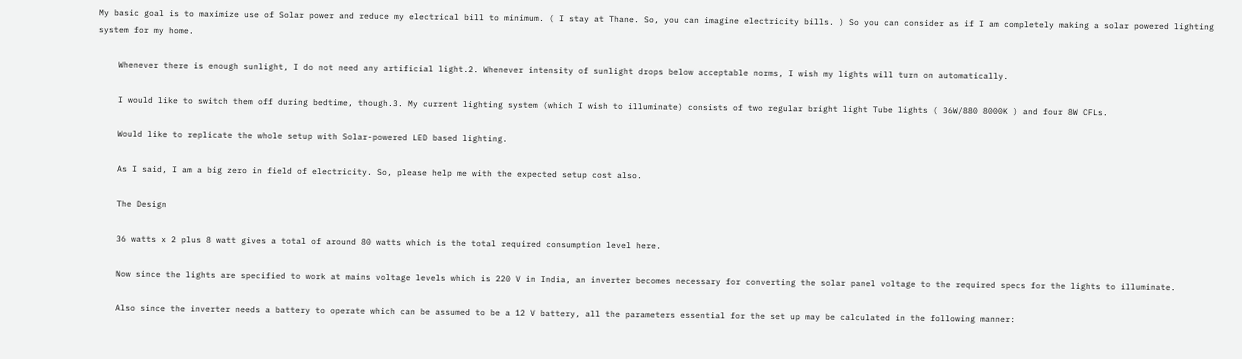My basic goal is to maximize use of Solar power and reduce my electrical bill to minimum. ( I stay at Thane. So, you can imagine electricity bills. ) So you can consider as if I am completely making a solar powered lighting system for my home.

    Whenever there is enough sunlight, I do not need any artificial light.2. Whenever intensity of sunlight drops below acceptable norms, I wish my lights will turn on automatically.

    I would like to switch them off during bedtime, though.3. My current lighting system (which I wish to illuminate) consists of two regular bright light Tube lights ( 36W/880 8000K ) and four 8W CFLs.

    Would like to replicate the whole setup with Solar-powered LED based lighting.

    As I said, I am a big zero in field of electricity. So, please help me with the expected setup cost also.

    The Design

    36 watts x 2 plus 8 watt gives a total of around 80 watts which is the total required consumption level here.

    Now since the lights are specified to work at mains voltage levels which is 220 V in India, an inverter becomes necessary for converting the solar panel voltage to the required specs for the lights to illuminate.

    Also since the inverter needs a battery to operate which can be assumed to be a 12 V battery, all the parameters essential for the set up may be calculated in the following manner: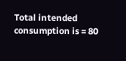Total intended consumption is = 80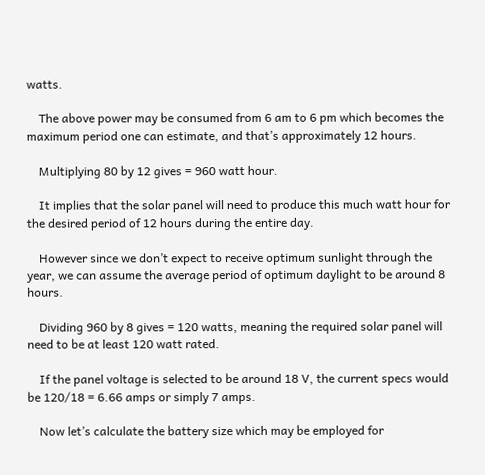watts.

    The above power may be consumed from 6 am to 6 pm which becomes the maximum period one can estimate, and that’s approximately 12 hours.

    Multiplying 80 by 12 gives = 960 watt hour.

    It implies that the solar panel will need to produce this much watt hour for the desired period of 12 hours during the entire day.

    However since we don’t expect to receive optimum sunlight through the year, we can assume the average period of optimum daylight to be around 8 hours.

    Dividing 960 by 8 gives = 120 watts, meaning the required solar panel will need to be at least 120 watt rated.

    If the panel voltage is selected to be around 18 V, the current specs would be 120/18 = 6.66 amps or simply 7 amps.

    Now let’s calculate the battery size which may be employed for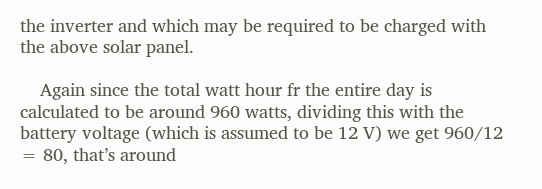the inverter and which may be required to be charged with the above solar panel.

    Again since the total watt hour fr the entire day is calculated to be around 960 watts, dividing this with the battery voltage (which is assumed to be 12 V) we get 960/12 = 80, that’s around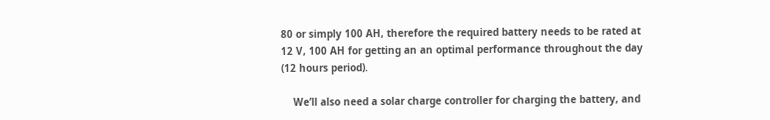80 or simply 100 AH, therefore the required battery needs to be rated at 12 V, 100 AH for getting an an optimal performance throughout the day (12 hours period).

    We’ll also need a solar charge controller for charging the battery, and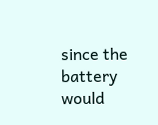since the battery would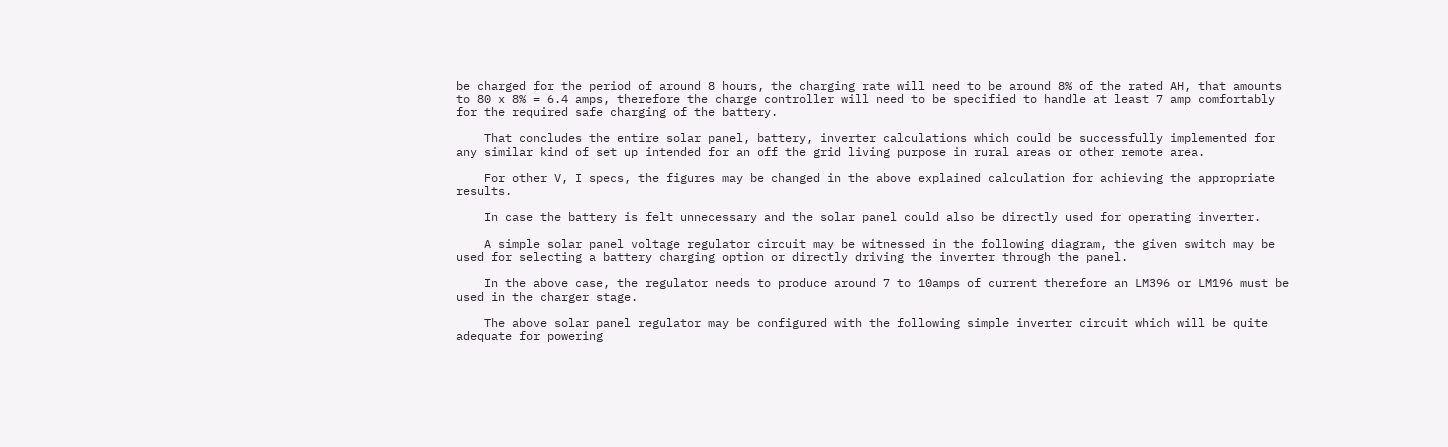be charged for the period of around 8 hours, the charging rate will need to be around 8% of the rated AH, that amounts to 80 x 8% = 6.4 amps, therefore the charge controller will need to be specified to handle at least 7 amp comfortably for the required safe charging of the battery.

    That concludes the entire solar panel, battery, inverter calculations which could be successfully implemented for any similar kind of set up intended for an off the grid living purpose in rural areas or other remote area.

    For other V, I specs, the figures may be changed in the above explained calculation for achieving the appropriate results.

    In case the battery is felt unnecessary and the solar panel could also be directly used for operating inverter.

    A simple solar panel voltage regulator circuit may be witnessed in the following diagram, the given switch may be used for selecting a battery charging option or directly driving the inverter through the panel.

    In the above case, the regulator needs to produce around 7 to 10amps of current therefore an LM396 or LM196 must be used in the charger stage.

    The above solar panel regulator may be configured with the following simple inverter circuit which will be quite adequate for powering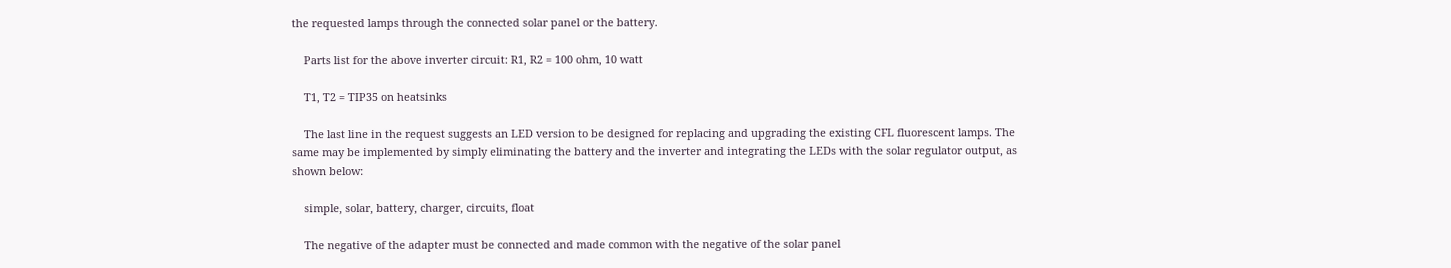the requested lamps through the connected solar panel or the battery.

    Parts list for the above inverter circuit: R1, R2 = 100 ohm, 10 watt

    T1, T2 = TIP35 on heatsinks

    The last line in the request suggests an LED version to be designed for replacing and upgrading the existing CFL fluorescent lamps. The same may be implemented by simply eliminating the battery and the inverter and integrating the LEDs with the solar regulator output, as shown below:

    simple, solar, battery, charger, circuits, float

    The negative of the adapter must be connected and made common with the negative of the solar panel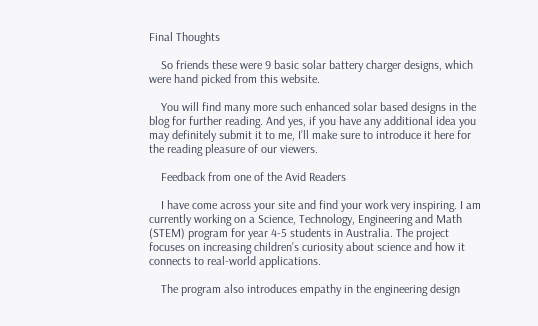Final Thoughts

    So friends these were 9 basic solar battery charger designs, which were hand picked from this website.

    You will find many more such enhanced solar based designs in the blog for further reading. And yes, if you have any additional idea you may definitely submit it to me, I’ll make sure to introduce it here for the reading pleasure of our viewers.

    Feedback from one of the Avid Readers

    I have come across your site and find your work very inspiring. I am currently working on a Science, Technology, Engineering and Math (STEM) program for year 4-5 students in Australia. The project focuses on increasing children’s curiosity about science and how it connects to real-world applications.

    The program also introduces empathy in the engineering design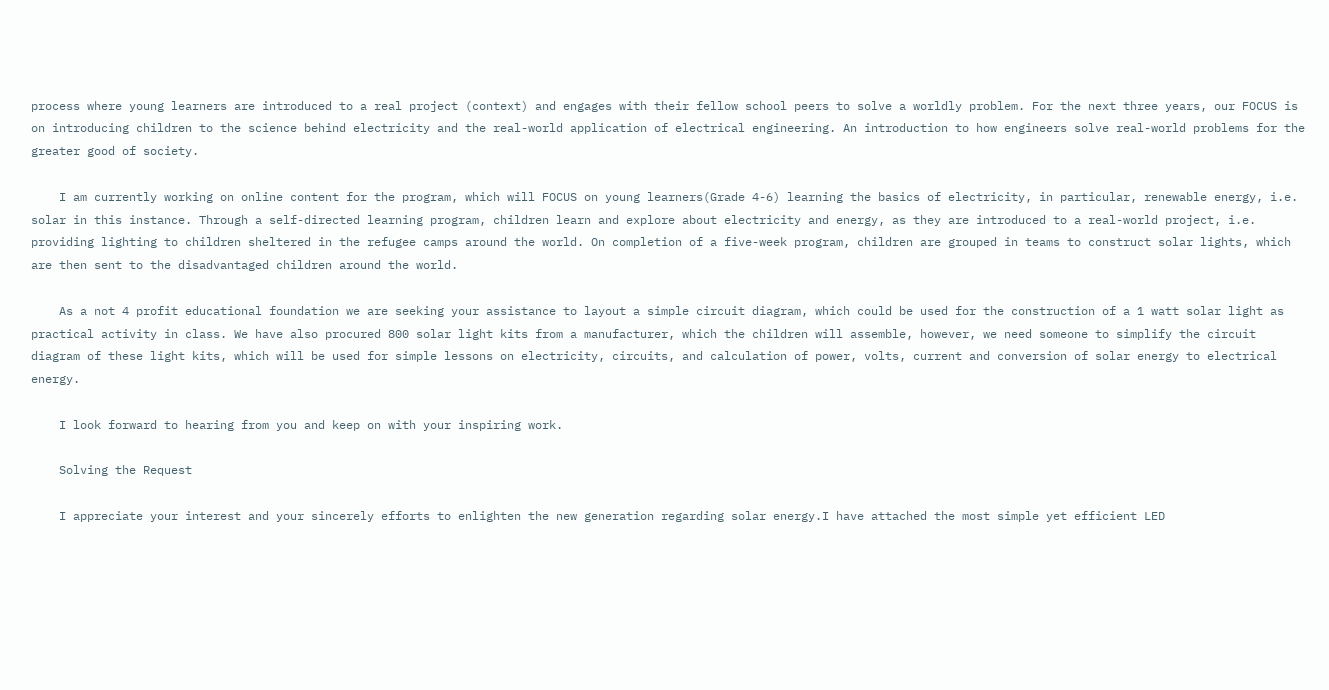process where young learners are introduced to a real project (context) and engages with their fellow school peers to solve a worldly problem. For the next three years, our FOCUS is on introducing children to the science behind electricity and the real-world application of electrical engineering. An introduction to how engineers solve real-world problems for the greater good of society.

    I am currently working on online content for the program, which will FOCUS on young learners(Grade 4-6) learning the basics of electricity, in particular, renewable energy, i.e. solar in this instance. Through a self-directed learning program, children learn and explore about electricity and energy, as they are introduced to a real-world project, i.e. providing lighting to children sheltered in the refugee camps around the world. On completion of a five-week program, children are grouped in teams to construct solar lights, which are then sent to the disadvantaged children around the world.

    As a not 4 profit educational foundation we are seeking your assistance to layout a simple circuit diagram, which could be used for the construction of a 1 watt solar light as practical activity in class. We have also procured 800 solar light kits from a manufacturer, which the children will assemble, however, we need someone to simplify the circuit diagram of these light kits, which will be used for simple lessons on electricity, circuits, and calculation of power, volts, current and conversion of solar energy to electrical energy.

    I look forward to hearing from you and keep on with your inspiring work.

    Solving the Request

    I appreciate your interest and your sincerely efforts to enlighten the new generation regarding solar energy.I have attached the most simple yet efficient LED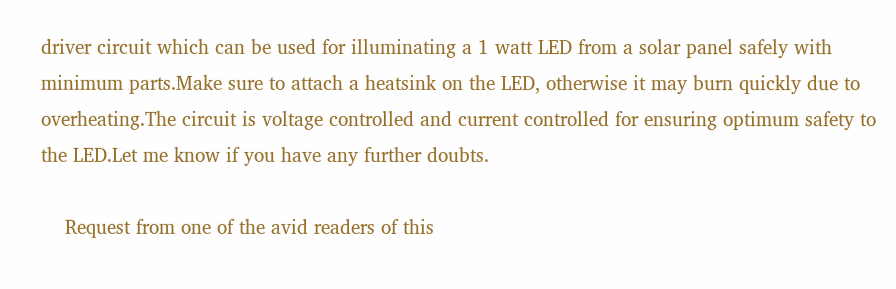driver circuit which can be used for illuminating a 1 watt LED from a solar panel safely with minimum parts.Make sure to attach a heatsink on the LED, otherwise it may burn quickly due to overheating.The circuit is voltage controlled and current controlled for ensuring optimum safety to the LED.Let me know if you have any further doubts.

    Request from one of the avid readers of this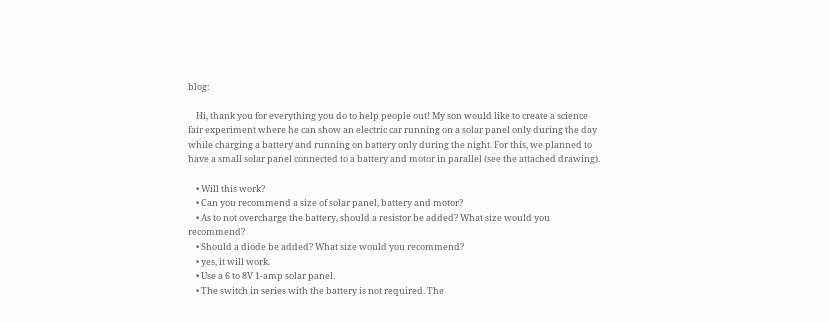blog:

    Hi, thank you for everything you do to help people out! My son would like to create a science fair experiment where he can show an electric car running on a solar panel only during the day while charging a battery and running on battery only during the night. For this, we planned to have a small solar panel connected to a battery and motor in parallel (see the attached drawing).

    • Will this work?
    • Can you recommend a size of solar panel, battery and motor?
    • As to not overcharge the battery, should a resistor be added? What size would you recommend?
    • Should a diode be added? What size would you recommend?
    • yes, it will work.
    • Use a 6 to 8V 1-amp solar panel.
    • The switch in series with the battery is not required. The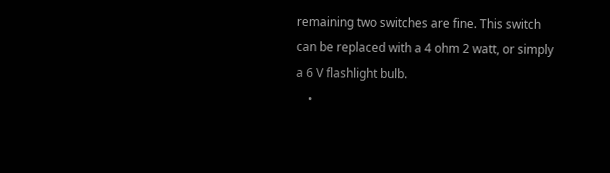remaining two switches are fine. This switch can be replaced with a 4 ohm 2 watt, or simply a 6 V flashlight bulb.
    •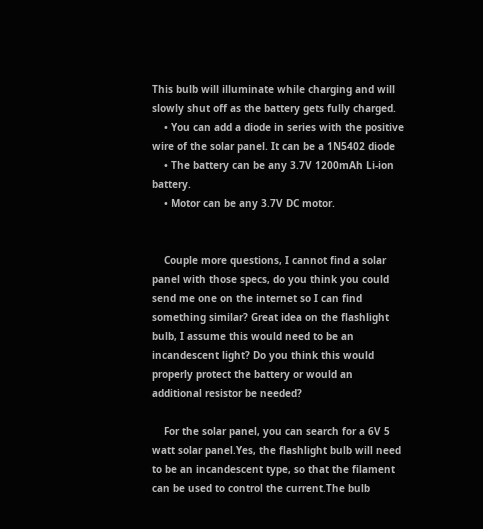This bulb will illuminate while charging and will slowly shut off as the battery gets fully charged.
    • You can add a diode in series with the positive wire of the solar panel. It can be a 1N5402 diode
    • The battery can be any 3.7V 1200mAh Li-ion battery.
    • Motor can be any 3.7V DC motor.


    Couple more questions, I cannot find a solar panel with those specs, do you think you could send me one on the internet so I can find something similar? Great idea on the flashlight bulb, I assume this would need to be an incandescent light? Do you think this would properly protect the battery or would an additional resistor be needed?

    For the solar panel, you can search for a 6V 5 watt solar panel.Yes, the flashlight bulb will need to be an incandescent type, so that the filament can be used to control the current.The bulb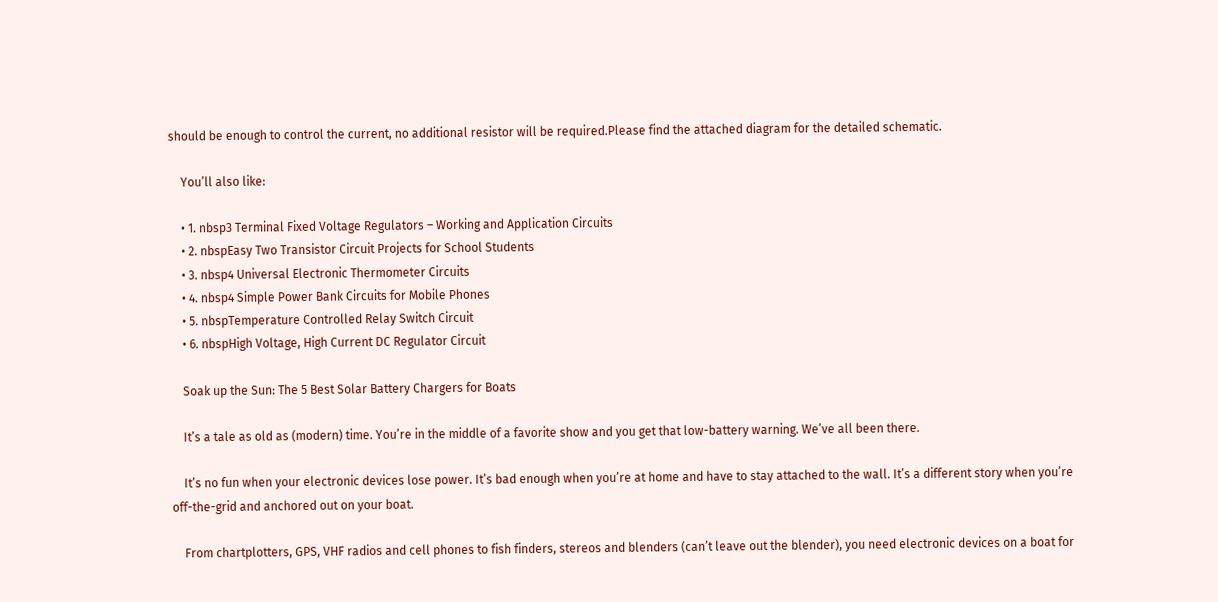should be enough to control the current, no additional resistor will be required.Please find the attached diagram for the detailed schematic.

    You’ll also like:

    • 1. nbsp3 Terminal Fixed Voltage Regulators – Working and Application Circuits
    • 2. nbspEasy Two Transistor Circuit Projects for School Students
    • 3. nbsp4 Universal Electronic Thermometer Circuits
    • 4. nbsp4 Simple Power Bank Circuits for Mobile Phones
    • 5. nbspTemperature Controlled Relay Switch Circuit
    • 6. nbspHigh Voltage, High Current DC Regulator Circuit

    Soak up the Sun: The 5 Best Solar Battery Chargers for Boats

    It’s a tale as old as (modern) time. You’re in the middle of a favorite show and you get that low-battery warning. We’ve all been there.

    It’s no fun when your electronic devices lose power. It’s bad enough when you’re at home and have to stay attached to the wall. It’s a different story when you’re off-the-grid and anchored out on your boat.

    From chartplotters, GPS, VHF radios and cell phones to fish finders, stereos and blenders (can’t leave out the blender), you need electronic devices on a boat for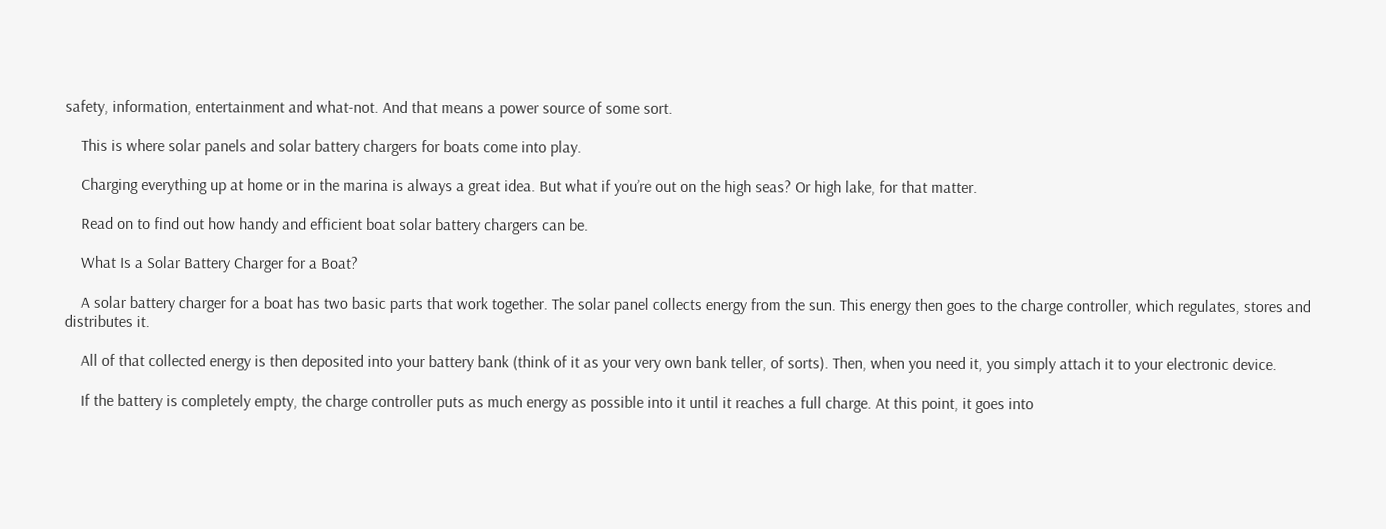safety, information, entertainment and what-not. And that means a power source of some sort.

    This is where solar panels and solar battery chargers for boats come into play.

    Charging everything up at home or in the marina is always a great idea. But what if you’re out on the high seas? Or high lake, for that matter.

    Read on to find out how handy and efficient boat solar battery chargers can be.

    What Is a Solar Battery Charger for a Boat?

    A solar battery charger for a boat has two basic parts that work together. The solar panel collects energy from the sun. This energy then goes to the charge controller, which regulates, stores and distributes it.

    All of that collected energy is then deposited into your battery bank (think of it as your very own bank teller, of sorts). Then, when you need it, you simply attach it to your electronic device.

    If the battery is completely empty, the charge controller puts as much energy as possible into it until it reaches a full charge. At this point, it goes into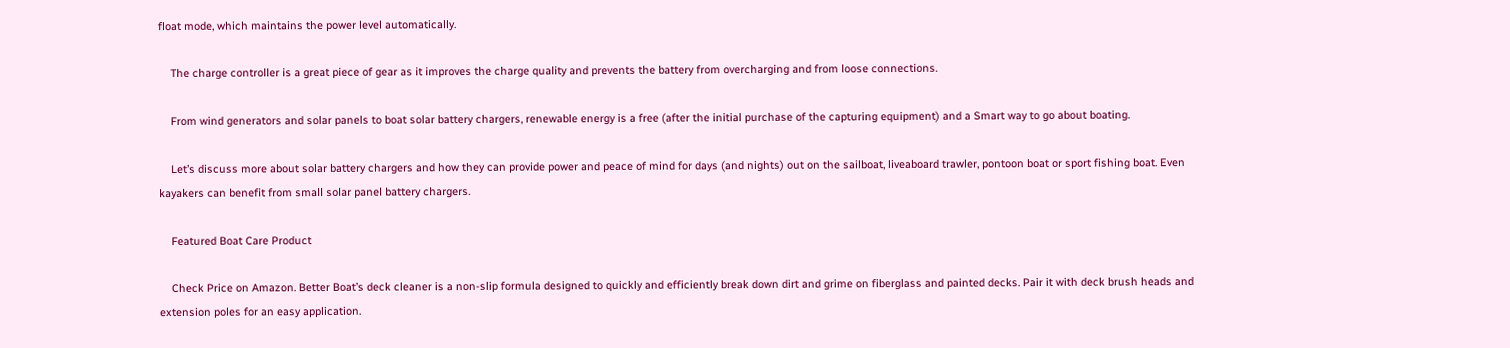float mode, which maintains the power level automatically.

    The charge controller is a great piece of gear as it improves the charge quality and prevents the battery from overcharging and from loose connections.

    From wind generators and solar panels to boat solar battery chargers, renewable energy is a free (after the initial purchase of the capturing equipment) and a Smart way to go about boating.

    Let’s discuss more about solar battery chargers and how they can provide power and peace of mind for days (and nights) out on the sailboat, liveaboard trawler, pontoon boat or sport fishing boat. Even kayakers can benefit from small solar panel battery chargers.

    Featured Boat Care Product

    Check Price on Amazon. Better Boat’s deck cleaner is a non-slip formula designed to quickly and efficiently break down dirt and grime on fiberglass and painted decks. Pair it with deck brush heads and extension poles for an easy application.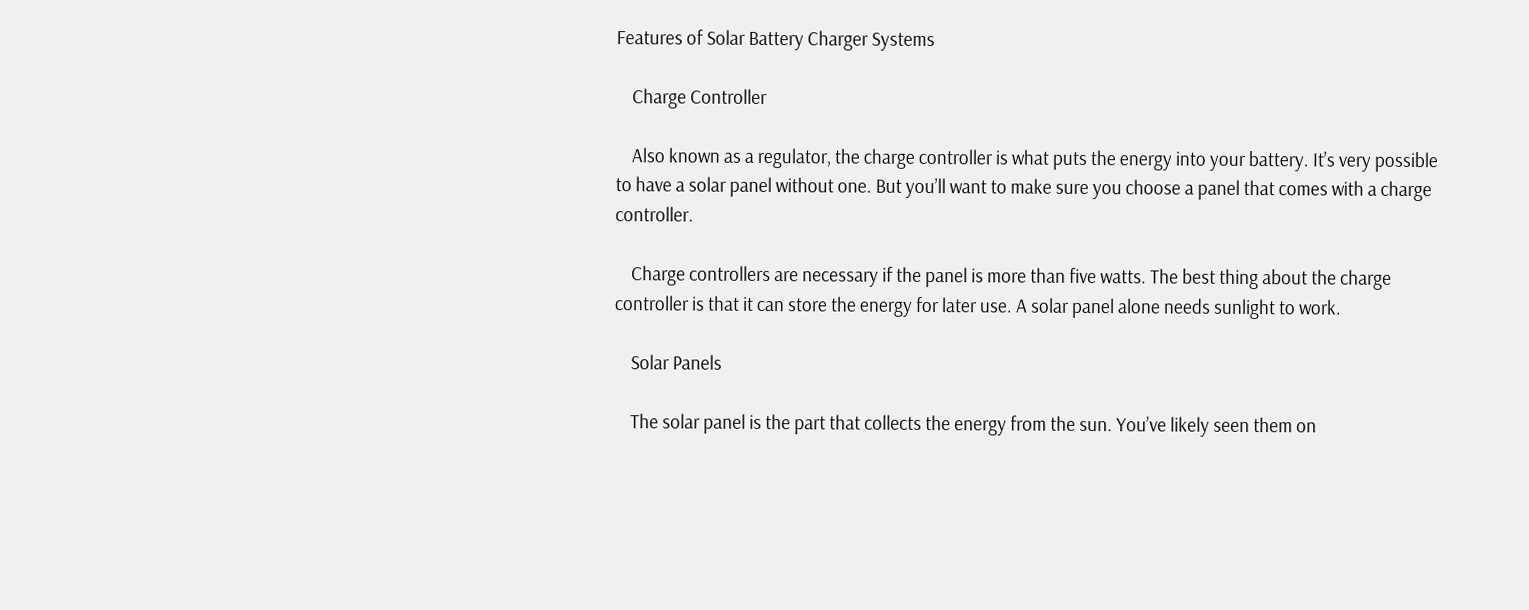Features of Solar Battery Charger Systems

    Charge Controller

    Also known as a regulator, the charge controller is what puts the energy into your battery. It’s very possible to have a solar panel without one. But you’ll want to make sure you choose a panel that comes with a charge controller.

    Charge controllers are necessary if the panel is more than five watts. The best thing about the charge controller is that it can store the energy for later use. A solar panel alone needs sunlight to work.

    Solar Panels

    The solar panel is the part that collects the energy from the sun. You’ve likely seen them on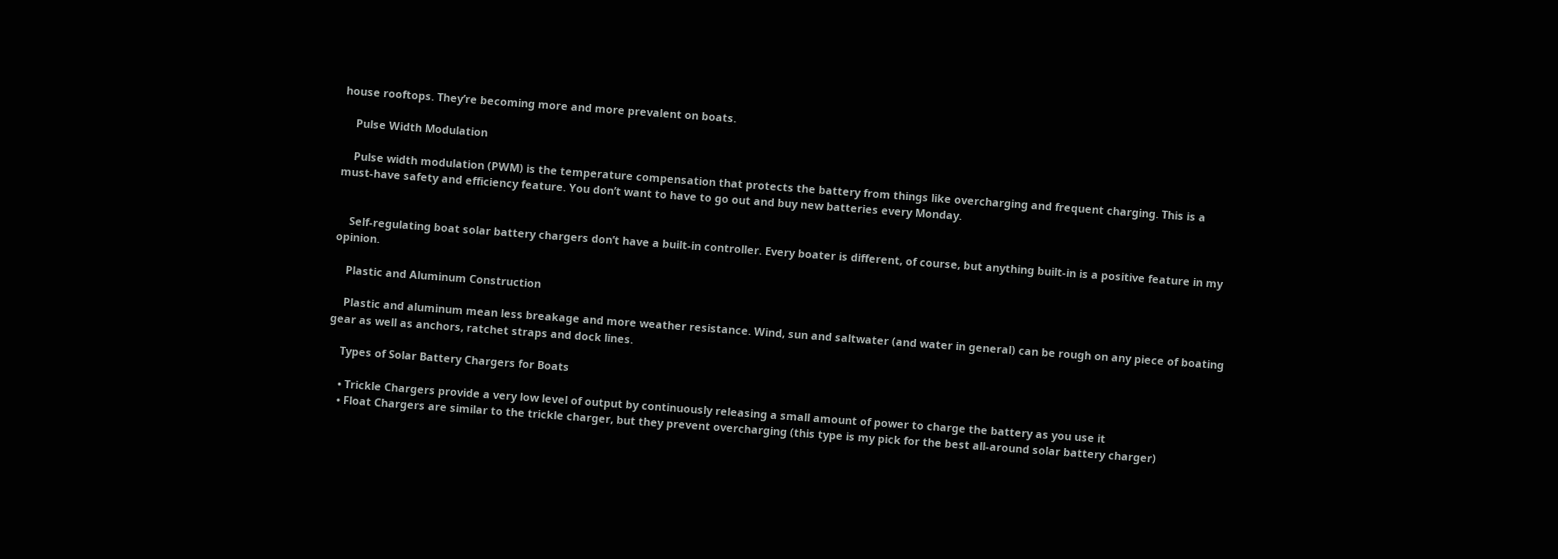house rooftops. They’re becoming more and more prevalent on boats.

    Pulse Width Modulation

    Pulse width modulation (PWM) is the temperature compensation that protects the battery from things like overcharging and frequent charging. This is a must-have safety and efficiency feature. You don’t want to have to go out and buy new batteries every Monday.


    Self-regulating boat solar battery chargers don’t have a built-in controller. Every boater is different, of course, but anything built-in is a positive feature in my opinion.

    Plastic and Aluminum Construction

    Plastic and aluminum mean less breakage and more weather resistance. Wind, sun and saltwater (and water in general) can be rough on any piece of boating gear as well as anchors, ratchet straps and dock lines.

    Types of Solar Battery Chargers for Boats

    • Trickle Chargers provide a very low level of output by continuously releasing a small amount of power to charge the battery as you use it
    • Float Chargers are similar to the trickle charger, but they prevent overcharging (this type is my pick for the best all-around solar battery charger)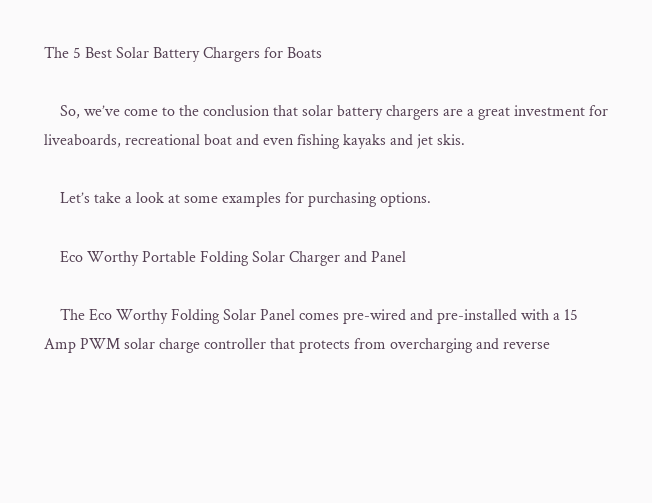The 5 Best Solar Battery Chargers for Boats

    So, we’ve come to the conclusion that solar battery chargers are a great investment for liveaboards, recreational boat and even fishing kayaks and jet skis.

    Let’s take a look at some examples for purchasing options.

    Eco Worthy Portable Folding Solar Charger and Panel

    The Eco Worthy Folding Solar Panel comes pre-wired and pre-installed with a 15 Amp PWM solar charge controller that protects from overcharging and reverse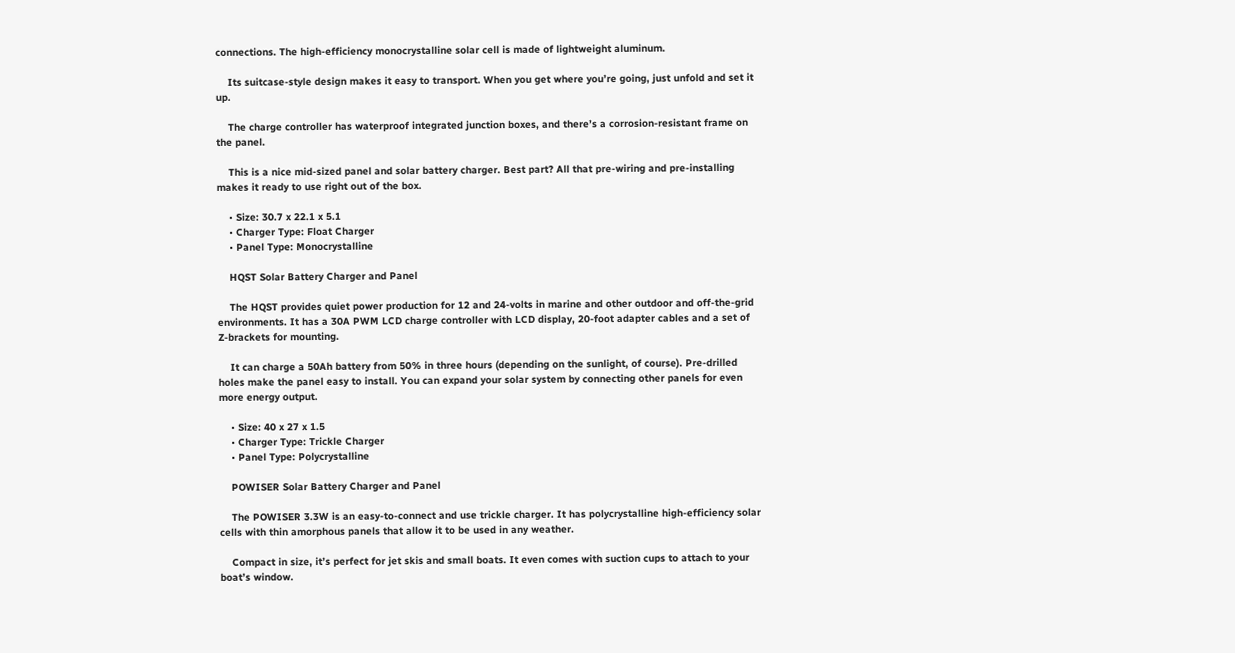connections. The high-efficiency monocrystalline solar cell is made of lightweight aluminum.

    Its suitcase-style design makes it easy to transport. When you get where you’re going, just unfold and set it up.

    The charge controller has waterproof integrated junction boxes, and there’s a corrosion-resistant frame on the panel.

    This is a nice mid-sized panel and solar battery charger. Best part? All that pre-wiring and pre-installing makes it ready to use right out of the box.

    • Size: 30.7 x 22.1 x 5.1
    • Charger Type: Float Charger
    • Panel Type: Monocrystalline

    HQST Solar Battery Charger and Panel

    The HQST provides quiet power production for 12 and 24-volts in marine and other outdoor and off-the-grid environments. It has a 30A PWM LCD charge controller with LCD display, 20-foot adapter cables and a set of Z-brackets for mounting.

    It can charge a 50Ah battery from 50% in three hours (depending on the sunlight, of course). Pre-drilled holes make the panel easy to install. You can expand your solar system by connecting other panels for even more energy output.

    • Size: 40 x 27 x 1.5
    • Charger Type: Trickle Charger
    • Panel Type: Polycrystalline

    POWISER Solar Battery Charger and Panel

    The POWISER 3.3W is an easy-to-connect and use trickle charger. It has polycrystalline high-efficiency solar cells with thin amorphous panels that allow it to be used in any weather.

    Compact in size, it’s perfect for jet skis and small boats. It even comes with suction cups to attach to your boat’s window.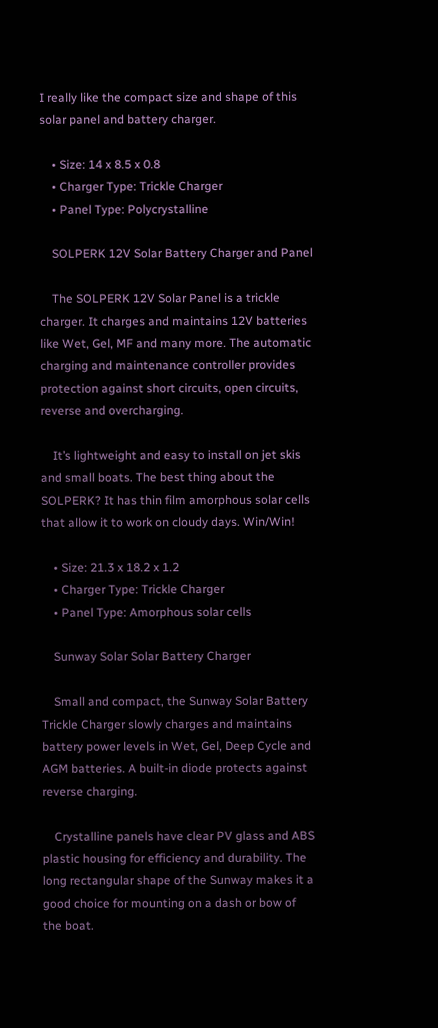I really like the compact size and shape of this solar panel and battery charger.

    • Size: 14 x 8.5 x 0.8
    • Charger Type: Trickle Charger
    • Panel Type: Polycrystalline

    SOLPERK 12V Solar Battery Charger and Panel

    The SOLPERK 12V Solar Panel is a trickle charger. It charges and maintains 12V batteries like Wet, Gel, MF and many more. The automatic charging and maintenance controller provides protection against short circuits, open circuits, reverse and overcharging.

    It’s lightweight and easy to install on jet skis and small boats. The best thing about the SOLPERK? It has thin film amorphous solar cells that allow it to work on cloudy days. Win/Win!

    • Size: 21.3 x 18.2 x 1.2
    • Charger Type: Trickle Charger
    • Panel Type: Amorphous solar cells

    Sunway Solar Solar Battery Charger

    Small and compact, the Sunway Solar Battery Trickle Charger slowly charges and maintains battery power levels in Wet, Gel, Deep Cycle and AGM batteries. A built-in diode protects against reverse charging.

    Crystalline panels have clear PV glass and ABS plastic housing for efficiency and durability. The long rectangular shape of the Sunway makes it a good choice for mounting on a dash or bow of the boat.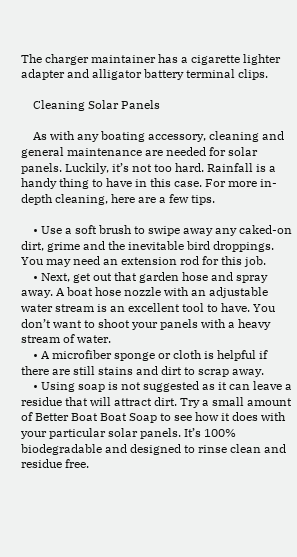The charger maintainer has a cigarette lighter adapter and alligator battery terminal clips.

    Cleaning Solar Panels

    As with any boating accessory, cleaning and general maintenance are needed for solar panels. Luckily, it’s not too hard. Rainfall is a handy thing to have in this case. For more in-depth cleaning, here are a few tips.

    • Use a soft brush to swipe away any caked-on dirt, grime and the inevitable bird droppings. You may need an extension rod for this job.
    • Next, get out that garden hose and spray away. A boat hose nozzle with an adjustable water stream is an excellent tool to have. You don’t want to shoot your panels with a heavy stream of water.
    • A microfiber sponge or cloth is helpful if there are still stains and dirt to scrap away.
    • Using soap is not suggested as it can leave a residue that will attract dirt. Try a small amount of Better Boat Boat Soap to see how it does with your particular solar panels. It’s 100% biodegradable and designed to rinse clean and residue free.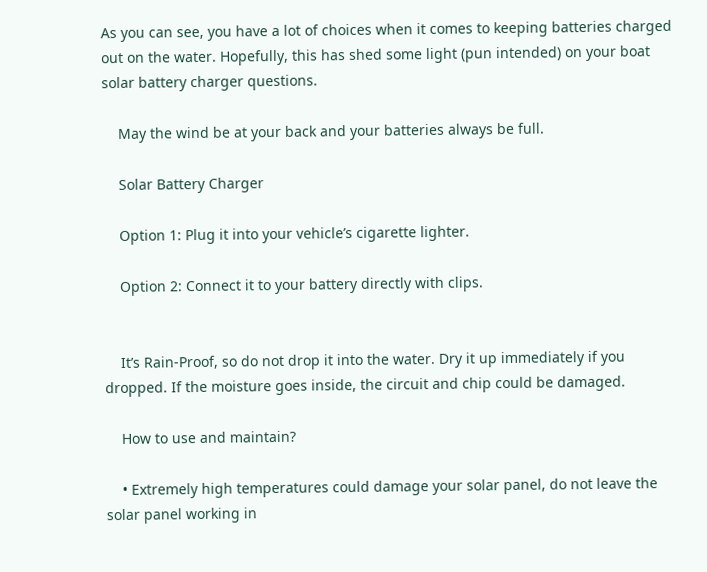As you can see, you have a lot of choices when it comes to keeping batteries charged out on the water. Hopefully, this has shed some light (pun intended) on your boat solar battery charger questions.

    May the wind be at your back and your batteries always be full.

    Solar Battery Charger

    Option 1: Plug it into your vehicle’s cigarette lighter.

    Option 2: Connect it to your battery directly with clips.


    It’s Rain-Proof, so do not drop it into the water. Dry it up immediately if you dropped. If the moisture goes inside, the circuit and chip could be damaged.

    How to use and maintain?

    • Extremely high temperatures could damage your solar panel, do not leave the solar panel working in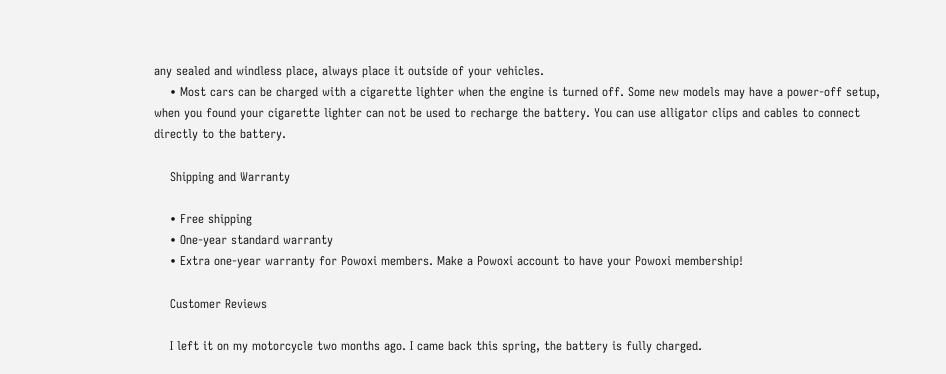any sealed and windless place, always place it outside of your vehicles.
    • Most cars can be charged with a cigarette lighter when the engine is turned off. Some new models may have a power-off setup, when you found your cigarette lighter can not be used to recharge the battery. You can use alligator clips and cables to connect directly to the battery.

    Shipping and Warranty

    • Free shipping
    • One-year standard warranty
    • Extra one-year warranty for Powoxi members. Make a Powoxi account to have your Powoxi membership!

    Customer Reviews

    I left it on my motorcycle two months ago. I came back this spring, the battery is fully charged.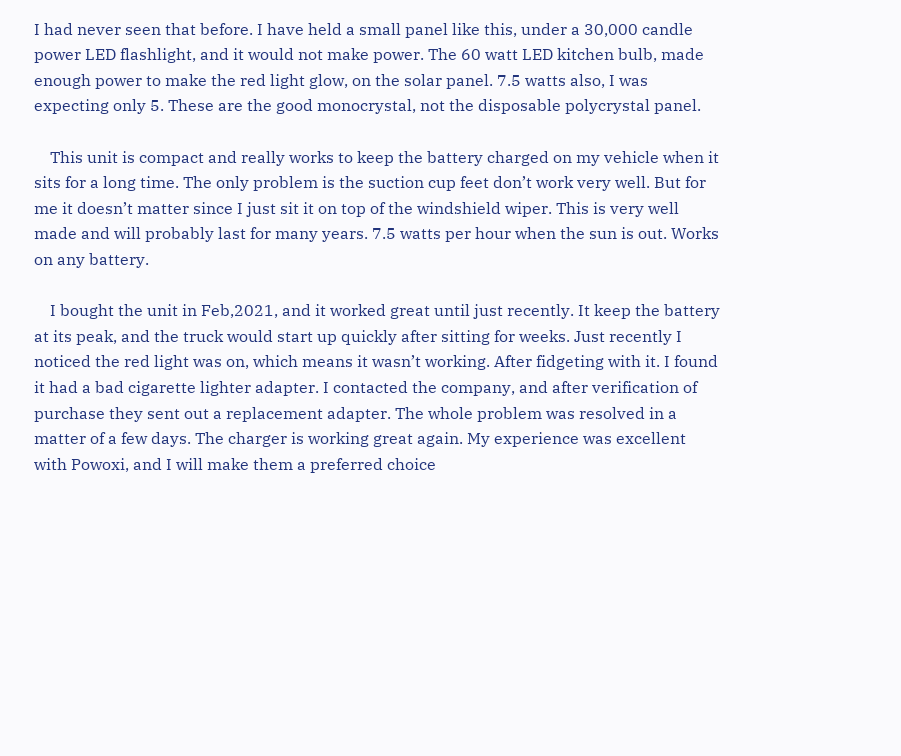I had never seen that before. I have held a small panel like this, under a 30,000 candle power LED flashlight, and it would not make power. The 60 watt LED kitchen bulb, made enough power to make the red light glow, on the solar panel. 7.5 watts also, I was expecting only 5. These are the good monocrystal, not the disposable polycrystal panel.

    This unit is compact and really works to keep the battery charged on my vehicle when it sits for a long time. The only problem is the suction cup feet don’t work very well. But for me it doesn’t matter since I just sit it on top of the windshield wiper. This is very well made and will probably last for many years. 7.5 watts per hour when the sun is out. Works on any battery.

    I bought the unit in Feb,2021, and it worked great until just recently. It keep the battery at its peak, and the truck would start up quickly after sitting for weeks. Just recently I noticed the red light was on, which means it wasn’t working. After fidgeting with it. I found it had a bad cigarette lighter adapter. I contacted the company, and after verification of purchase they sent out a replacement adapter. The whole problem was resolved in a matter of a few days. The charger is working great again. My experience was excellent with Powoxi, and I will make them a preferred choice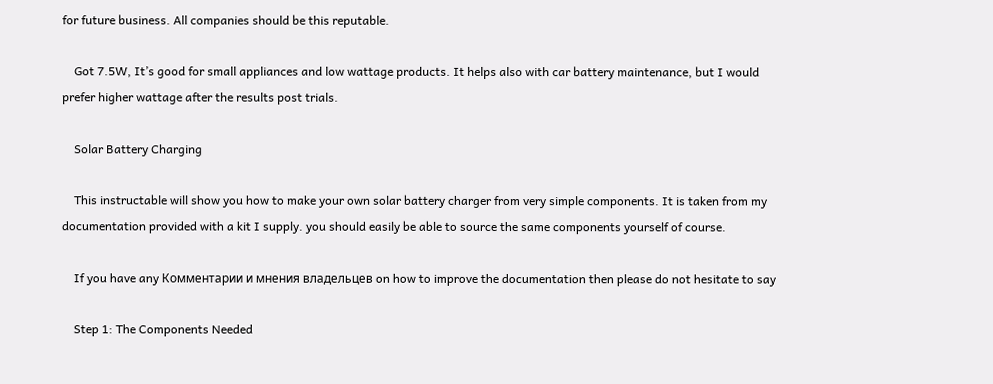for future business. All companies should be this reputable.

    Got 7.5W, It’s good for small appliances and low wattage products. It helps also with car battery maintenance, but I would prefer higher wattage after the results post trials.

    Solar Battery Charging

    This instructable will show you how to make your own solar battery charger from very simple components. It is taken from my documentation provided with a kit I supply. you should easily be able to source the same components yourself of course.

    If you have any Комментарии и мнения владельцев on how to improve the documentation then please do not hesitate to say

    Step 1: The Components Needed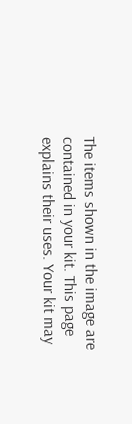The items shown in the image are contained in your kit. This page explains their uses. Your kit may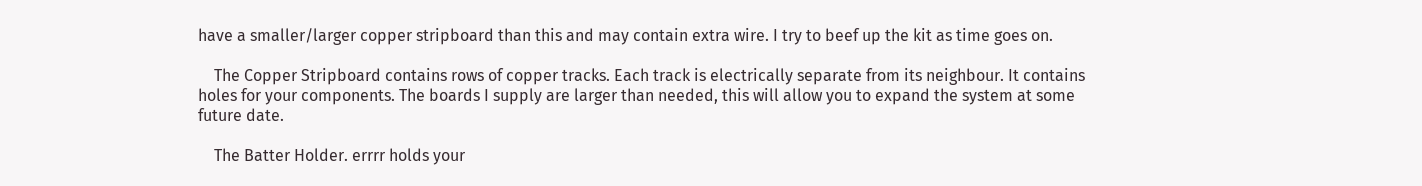have a smaller/larger copper stripboard than this and may contain extra wire. I try to beef up the kit as time goes on.

    The Copper Stripboard contains rows of copper tracks. Each track is electrically separate from its neighbour. It contains holes for your components. The boards I supply are larger than needed, this will allow you to expand the system at some future date.

    The Batter Holder. errrr holds your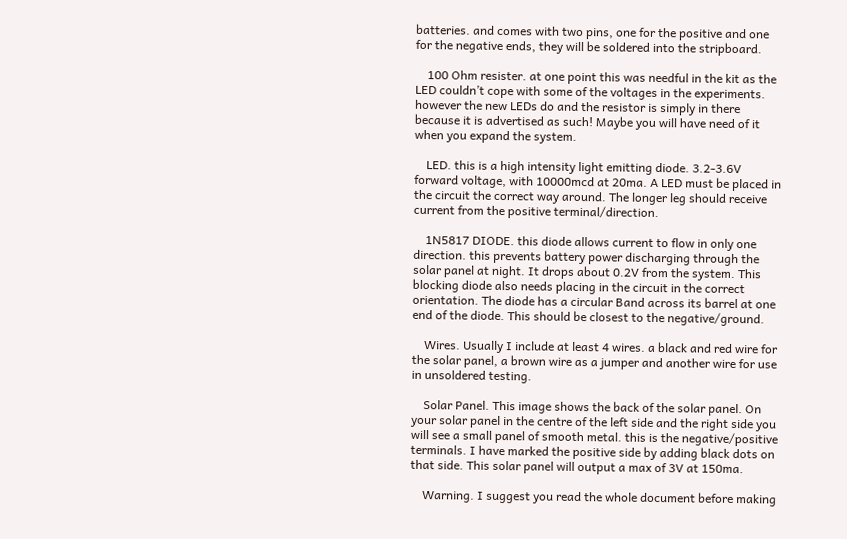batteries. and comes with two pins, one for the positive and one for the negative ends, they will be soldered into the stripboard.

    100 Ohm resister. at one point this was needful in the kit as the LED couldn’t cope with some of the voltages in the experiments. however the new LEDs do and the resistor is simply in there because it is advertised as such! Maybe you will have need of it when you expand the system.

    LED. this is a high intensity light emitting diode. 3.2-3.6V forward voltage, with 10000mcd at 20ma. A LED must be placed in the circuit the correct way around. The longer leg should receive current from the positive terminal/direction.

    1N5817 DIODE. this diode allows current to flow in only one direction. this prevents battery power discharging through the solar panel at night. It drops about 0.2V from the system. This blocking diode also needs placing in the circuit in the correct orientation. The diode has a circular Band across its barrel at one end of the diode. This should be closest to the negative/ground.

    Wires. Usually I include at least 4 wires. a black and red wire for the solar panel, a brown wire as a jumper and another wire for use in unsoldered testing.

    Solar Panel. This image shows the back of the solar panel. On your solar panel in the centre of the left side and the right side you will see a small panel of smooth metal. this is the negative/positive terminals. I have marked the positive side by adding black dots on that side. This solar panel will output a max of 3V at 150ma.

    Warning. I suggest you read the whole document before making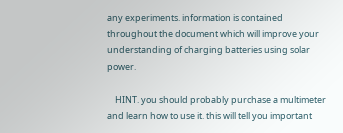any experiments. information is contained throughout the document which will improve your understanding of charging batteries using solar power.

    HINT. you should probably purchase a multimeter and learn how to use it. this will tell you important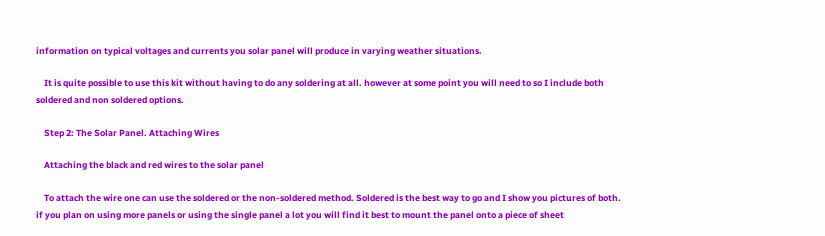information on typical voltages and currents you solar panel will produce in varying weather situations.

    It is quite possible to use this kit without having to do any soldering at all. however at some point you will need to so I include both soldered and non soldered options.

    Step 2: The Solar Panel. Attaching Wires

    Attaching the black and red wires to the solar panel

    To attach the wire one can use the soldered or the non-soldered method. Soldered is the best way to go and I show you pictures of both. if you plan on using more panels or using the single panel a lot you will find it best to mount the panel onto a piece of sheet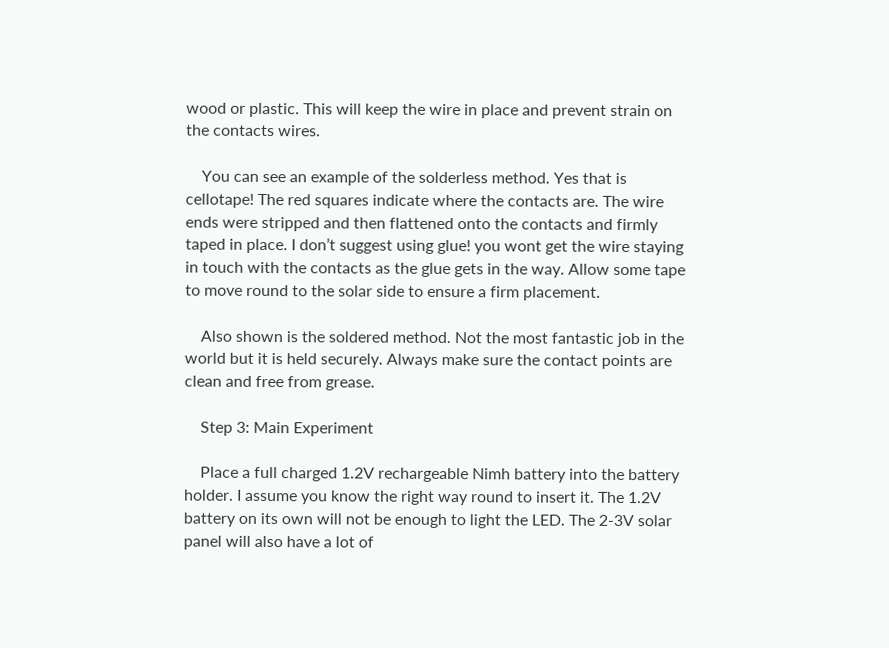wood or plastic. This will keep the wire in place and prevent strain on the contacts wires.

    You can see an example of the solderless method. Yes that is cellotape! The red squares indicate where the contacts are. The wire ends were stripped and then flattened onto the contacts and firmly taped in place. I don’t suggest using glue! you wont get the wire staying in touch with the contacts as the glue gets in the way. Allow some tape to move round to the solar side to ensure a firm placement.

    Also shown is the soldered method. Not the most fantastic job in the world but it is held securely. Always make sure the contact points are clean and free from grease.

    Step 3: Main Experiment

    Place a full charged 1.2V rechargeable Nimh battery into the battery holder. I assume you know the right way round to insert it. The 1.2V battery on its own will not be enough to light the LED. The 2-3V solar panel will also have a lot of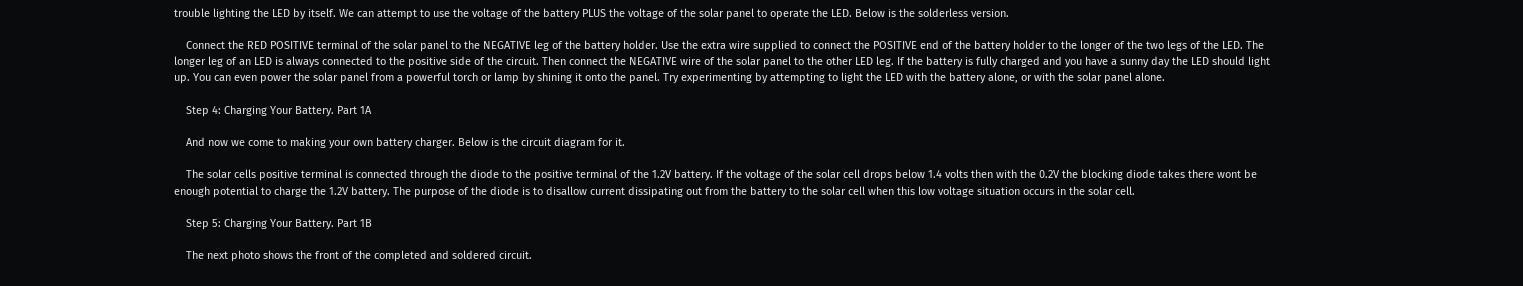trouble lighting the LED by itself. We can attempt to use the voltage of the battery PLUS the voltage of the solar panel to operate the LED. Below is the solderless version.

    Connect the RED POSITIVE terminal of the solar panel to the NEGATIVE leg of the battery holder. Use the extra wire supplied to connect the POSITIVE end of the battery holder to the longer of the two legs of the LED. The longer leg of an LED is always connected to the positive side of the circuit. Then connect the NEGATIVE wire of the solar panel to the other LED leg. If the battery is fully charged and you have a sunny day the LED should light up. You can even power the solar panel from a powerful torch or lamp by shining it onto the panel. Try experimenting by attempting to light the LED with the battery alone, or with the solar panel alone.

    Step 4: Charging Your Battery. Part 1A

    And now we come to making your own battery charger. Below is the circuit diagram for it.

    The solar cells positive terminal is connected through the diode to the positive terminal of the 1.2V battery. If the voltage of the solar cell drops below 1.4 volts then with the 0.2V the blocking diode takes there wont be enough potential to charge the 1.2V battery. The purpose of the diode is to disallow current dissipating out from the battery to the solar cell when this low voltage situation occurs in the solar cell.

    Step 5: Charging Your Battery. Part 1B

    The next photo shows the front of the completed and soldered circuit.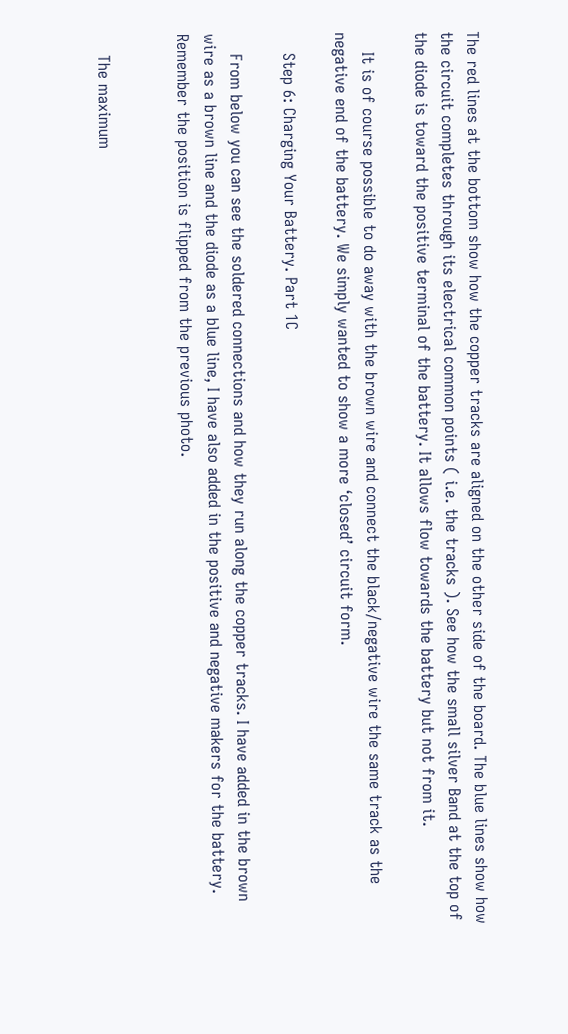The red lines at the bottom show how the copper tracks are aligned on the other side of the board. The blue lines show how the circuit completes through its electrical common points ( i.e. the tracks ). See how the small silver Band at the top of the diode is toward the positive terminal of the battery. It allows flow towards the battery but not from it.

    It is of course possible to do away with the brown wire and connect the black/negative wire the same track as the negative end of the battery. We simply wanted to show a more ‘closed’ circuit form.

    Step 6: Charging Your Battery. Part 1C

    From below you can see the soldered connections and how they run along the copper tracks. I have added in the brown wire as a brown line and the diode as a blue line, I have also added in the positive and negative makers for the battery. Remember the position is flipped from the previous photo.


    The maximum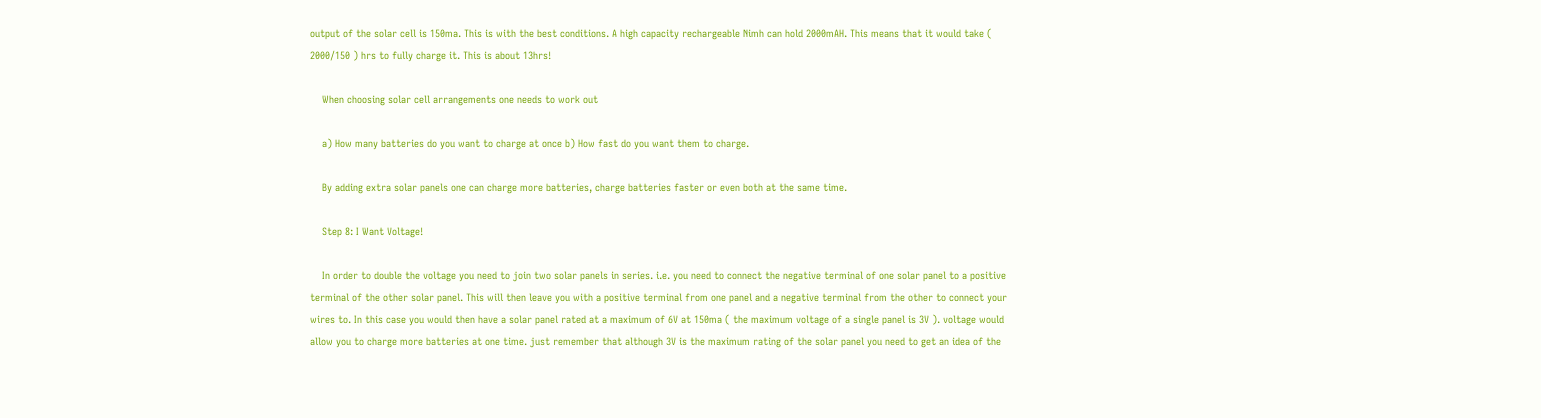output of the solar cell is 150ma. This is with the best conditions. A high capacity rechargeable Nimh can hold 2000mAH. This means that it would take ( 2000/150 ) hrs to fully charge it. This is about 13hrs!

    When choosing solar cell arrangements one needs to work out

    a) How many batteries do you want to charge at once b) How fast do you want them to charge.

    By adding extra solar panels one can charge more batteries, charge batteries faster or even both at the same time.

    Step 8: I Want Voltage!

    In order to double the voltage you need to join two solar panels in series. i.e. you need to connect the negative terminal of one solar panel to a positive terminal of the other solar panel. This will then leave you with a positive terminal from one panel and a negative terminal from the other to connect your wires to. In this case you would then have a solar panel rated at a maximum of 6V at 150ma ( the maximum voltage of a single panel is 3V ). voltage would allow you to charge more batteries at one time. just remember that although 3V is the maximum rating of the solar panel you need to get an idea of the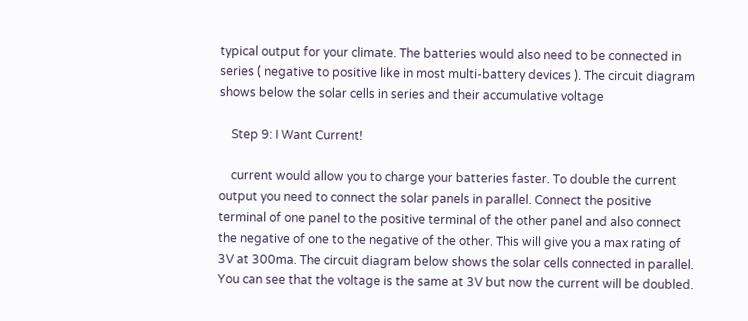typical output for your climate. The batteries would also need to be connected in series ( negative to positive like in most multi-battery devices ). The circuit diagram shows below the solar cells in series and their accumulative voltage

    Step 9: I Want Current!

    current would allow you to charge your batteries faster. To double the current output you need to connect the solar panels in parallel. Connect the positive terminal of one panel to the positive terminal of the other panel and also connect the negative of one to the negative of the other. This will give you a max rating of 3V at 300ma. The circuit diagram below shows the solar cells connected in parallel. You can see that the voltage is the same at 3V but now the current will be doubled.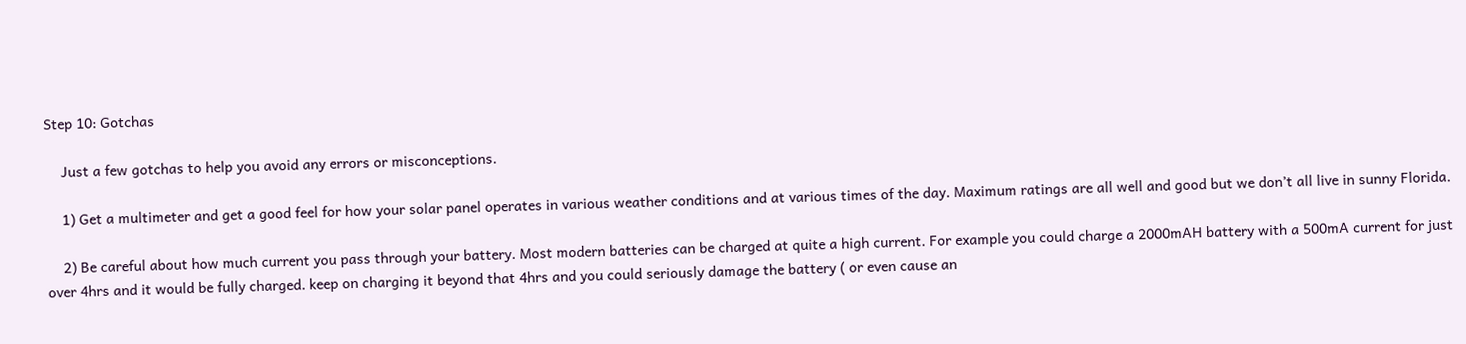Step 10: Gotchas

    Just a few gotchas to help you avoid any errors or misconceptions.

    1) Get a multimeter and get a good feel for how your solar panel operates in various weather conditions and at various times of the day. Maximum ratings are all well and good but we don’t all live in sunny Florida.

    2) Be careful about how much current you pass through your battery. Most modern batteries can be charged at quite a high current. For example you could charge a 2000mAH battery with a 500mA current for just over 4hrs and it would be fully charged. keep on charging it beyond that 4hrs and you could seriously damage the battery ( or even cause an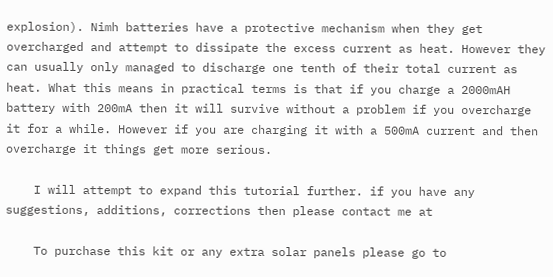explosion). Nimh batteries have a protective mechanism when they get overcharged and attempt to dissipate the excess current as heat. However they can usually only managed to discharge one tenth of their total current as heat. What this means in practical terms is that if you charge a 2000mAH battery with 200mA then it will survive without a problem if you overcharge it for a while. However if you are charging it with a 500mA current and then overcharge it things get more serious.

    I will attempt to expand this tutorial further. if you have any suggestions, additions, corrections then please contact me at

    To purchase this kit or any extra solar panels please go to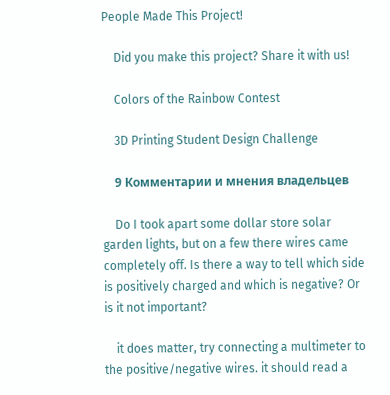People Made This Project!

    Did you make this project? Share it with us!

    Colors of the Rainbow Contest

    3D Printing Student Design Challenge

    9 Комментарии и мнения владельцев

    Do I took apart some dollar store solar garden lights, but on a few there wires came completely off. Is there a way to tell which side is positively charged and which is negative? Or is it not important?

    it does matter, try connecting a multimeter to the positive/negative wires. it should read a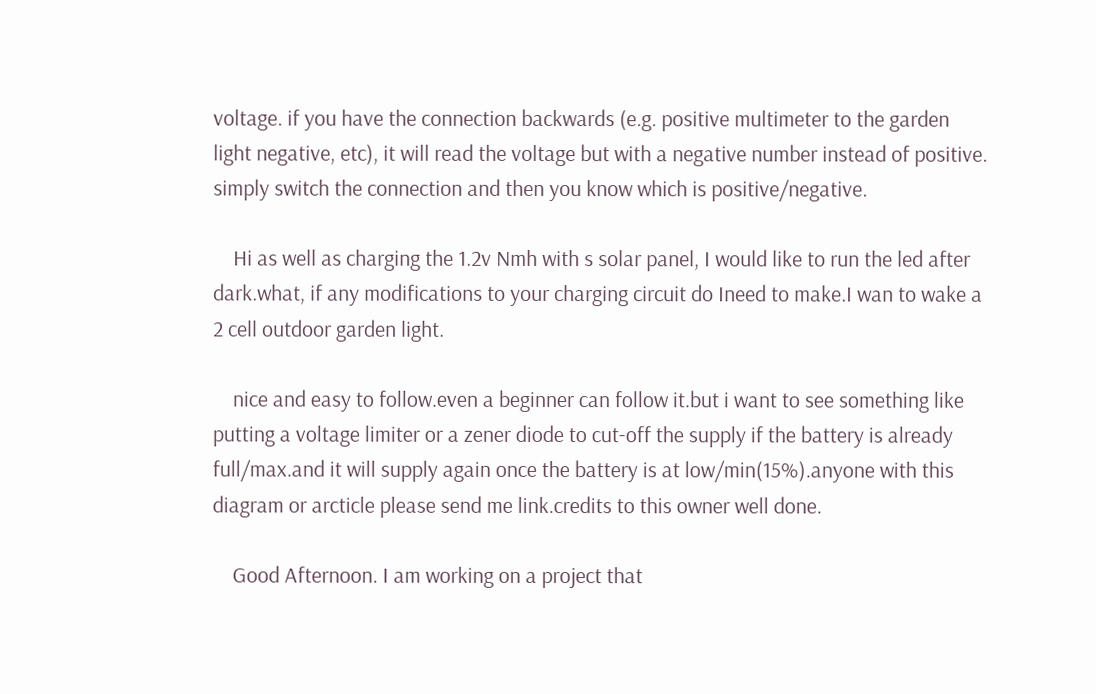voltage. if you have the connection backwards (e.g. positive multimeter to the garden light negative, etc), it will read the voltage but with a negative number instead of positive. simply switch the connection and then you know which is positive/negative.

    Hi as well as charging the 1.2v Nmh with s solar panel, I would like to run the led after dark.what, if any modifications to your charging circuit do Ineed to make.I wan to wake a 2 cell outdoor garden light.

    nice and easy to follow.even a beginner can follow it.but i want to see something like putting a voltage limiter or a zener diode to cut-off the supply if the battery is already full/max.and it will supply again once the battery is at low/min(15%).anyone with this diagram or arcticle please send me link.credits to this owner well done.

    Good Afternoon. I am working on a project that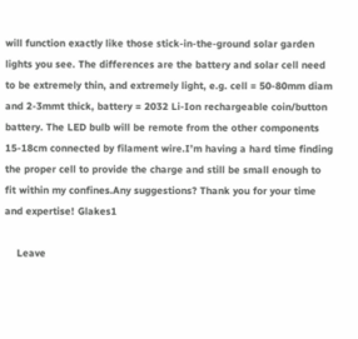will function exactly like those stick-in-the-ground solar garden lights you see. The differences are the battery and solar cell need to be extremely thin, and extremely light, e.g. cell = 50-80mm diam and 2-3mmt thick, battery = 2032 Li-Ion rechargeable coin/button battery. The LED bulb will be remote from the other components 15-18cm connected by filament wire.I’m having a hard time finding the proper cell to provide the charge and still be small enough to fit within my confines.Any suggestions? Thank you for your time and expertise! Glakes1

    Leave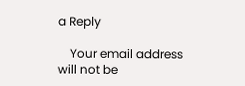a Reply

    Your email address will not be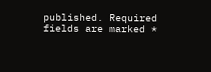published. Required fields are marked *